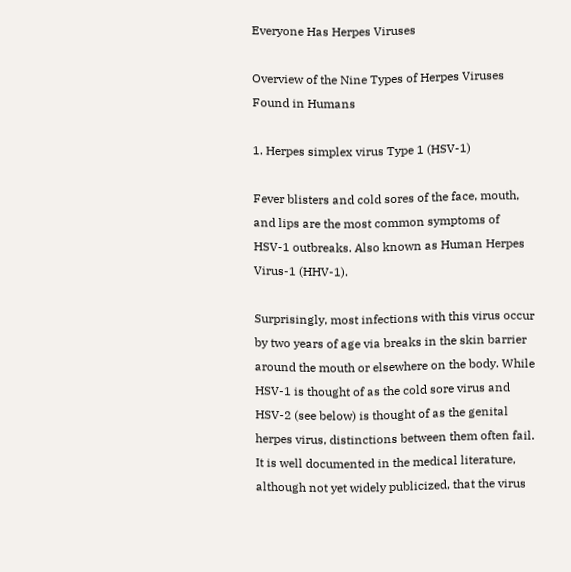Everyone Has Herpes Viruses

Overview of the Nine Types of Herpes Viruses Found in Humans

1. Herpes simplex virus Type 1 (HSV-1)

Fever blisters and cold sores of the face, mouth, and lips are the most common symptoms of HSV-1 outbreaks. Also known as Human Herpes Virus-1 (HHV-1).

Surprisingly, most infections with this virus occur by two years of age via breaks in the skin barrier around the mouth or elsewhere on the body. While HSV-1 is thought of as the cold sore virus and HSV-2 (see below) is thought of as the genital herpes virus, distinctions between them often fail. It is well documented in the medical literature, although not yet widely publicized, that the virus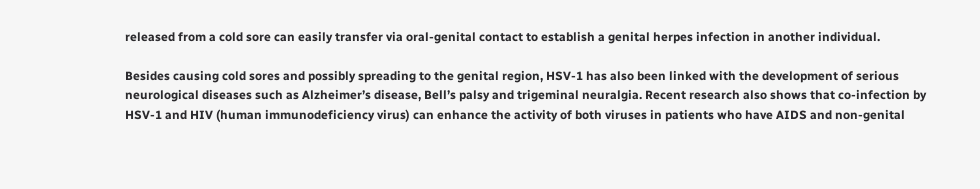released from a cold sore can easily transfer via oral-genital contact to establish a genital herpes infection in another individual.

Besides causing cold sores and possibly spreading to the genital region, HSV-1 has also been linked with the development of serious neurological diseases such as Alzheimer’s disease, Bell’s palsy and trigeminal neuralgia. Recent research also shows that co-infection by HSV-1 and HIV (human immunodeficiency virus) can enhance the activity of both viruses in patients who have AIDS and non-genital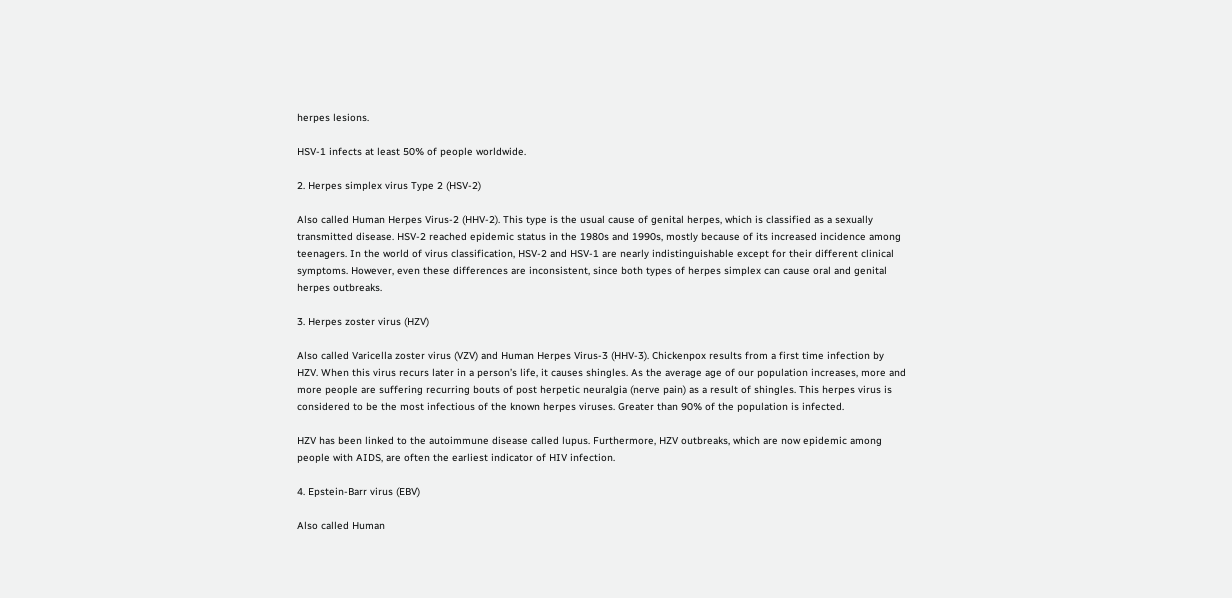herpes lesions.

HSV-1 infects at least 50% of people worldwide.

2. Herpes simplex virus Type 2 (HSV-2)

Also called Human Herpes Virus-2 (HHV-2). This type is the usual cause of genital herpes, which is classified as a sexually transmitted disease. HSV-2 reached epidemic status in the 1980s and 1990s, mostly because of its increased incidence among teenagers. In the world of virus classification, HSV-2 and HSV-1 are nearly indistinguishable except for their different clinical symptoms. However, even these differences are inconsistent, since both types of herpes simplex can cause oral and genital herpes outbreaks.

3. Herpes zoster virus (HZV)

Also called Varicella zoster virus (VZV) and Human Herpes Virus-3 (HHV-3). Chickenpox results from a first time infection by HZV. When this virus recurs later in a person’s life, it causes shingles. As the average age of our population increases, more and more people are suffering recurring bouts of post herpetic neuralgia (nerve pain) as a result of shingles. This herpes virus is considered to be the most infectious of the known herpes viruses. Greater than 90% of the population is infected.

HZV has been linked to the autoimmune disease called lupus. Furthermore, HZV outbreaks, which are now epidemic among people with AIDS, are often the earliest indicator of HIV infection.

4. Epstein-Barr virus (EBV)

Also called Human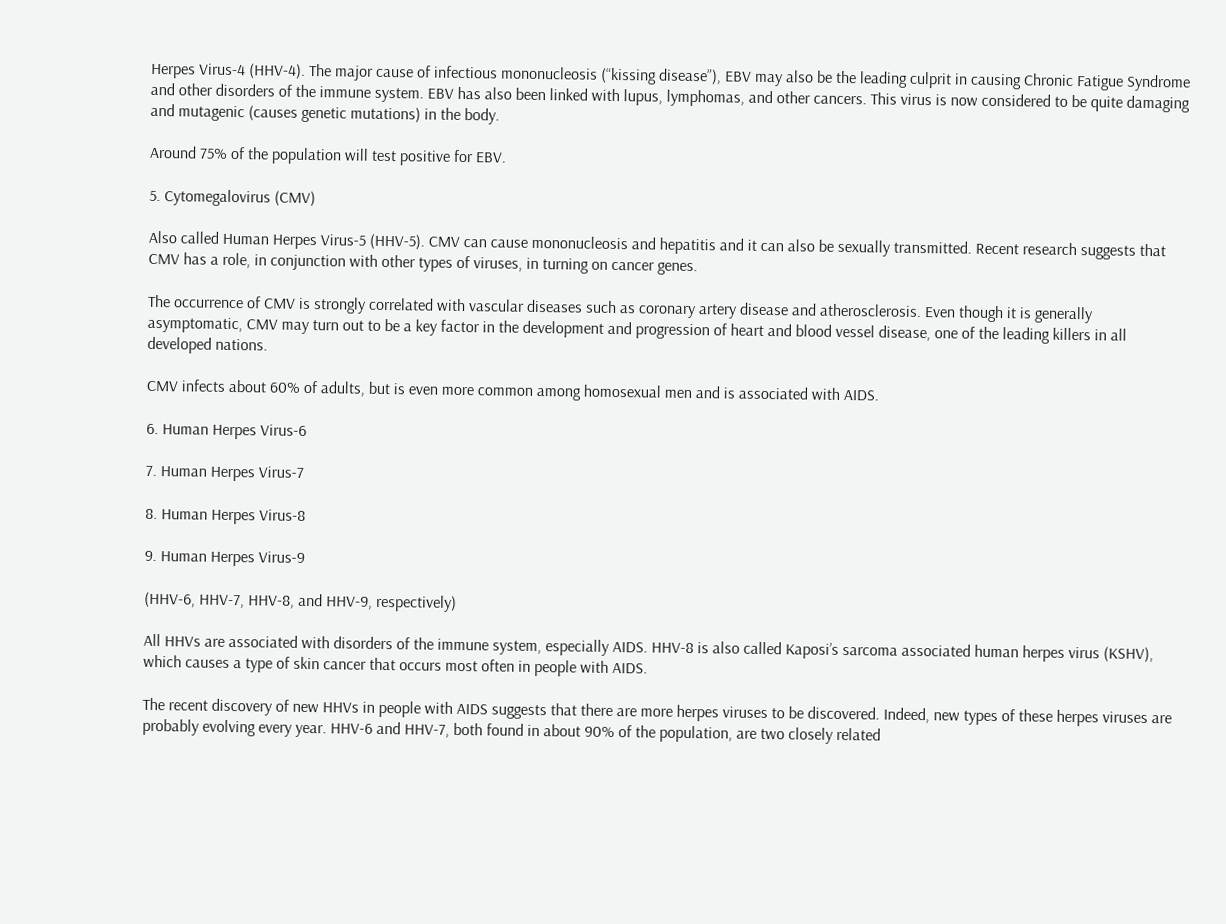Herpes Virus-4 (HHV-4). The major cause of infectious mononucleosis (“kissing disease”), EBV may also be the leading culprit in causing Chronic Fatigue Syndrome and other disorders of the immune system. EBV has also been linked with lupus, lymphomas, and other cancers. This virus is now considered to be quite damaging and mutagenic (causes genetic mutations) in the body.

Around 75% of the population will test positive for EBV.

5. Cytomegalovirus (CMV)

Also called Human Herpes Virus-5 (HHV-5). CMV can cause mononucleosis and hepatitis and it can also be sexually transmitted. Recent research suggests that CMV has a role, in conjunction with other types of viruses, in turning on cancer genes.

The occurrence of CMV is strongly correlated with vascular diseases such as coronary artery disease and atherosclerosis. Even though it is generally asymptomatic, CMV may turn out to be a key factor in the development and progression of heart and blood vessel disease, one of the leading killers in all developed nations.

CMV infects about 60% of adults, but is even more common among homosexual men and is associated with AIDS.

6. Human Herpes Virus-6

7. Human Herpes Virus-7

8. Human Herpes Virus-8

9. Human Herpes Virus-9

(HHV-6, HHV-7, HHV-8, and HHV-9, respectively)

All HHVs are associated with disorders of the immune system, especially AIDS. HHV-8 is also called Kaposi’s sarcoma associated human herpes virus (KSHV), which causes a type of skin cancer that occurs most often in people with AIDS.

The recent discovery of new HHVs in people with AIDS suggests that there are more herpes viruses to be discovered. Indeed, new types of these herpes viruses are probably evolving every year. HHV-6 and HHV-7, both found in about 90% of the population, are two closely related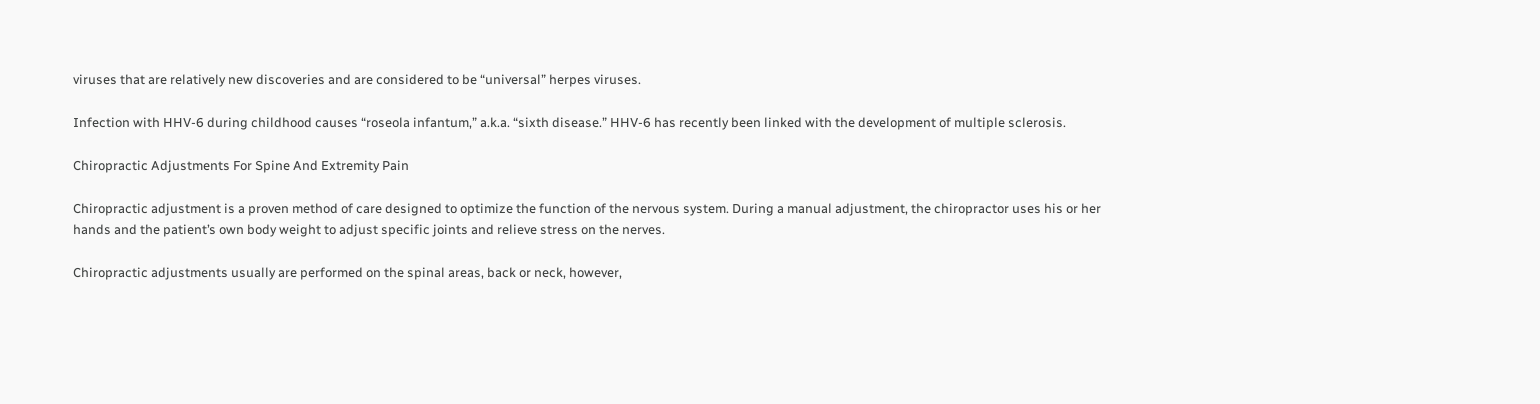viruses that are relatively new discoveries and are considered to be “universal” herpes viruses.

Infection with HHV-6 during childhood causes “roseola infantum,” a.k.a. “sixth disease.” HHV-6 has recently been linked with the development of multiple sclerosis.

Chiropractic Adjustments For Spine And Extremity Pain

Chiropractic adjustment is a proven method of care designed to optimize the function of the nervous system. During a manual adjustment, the chiropractor uses his or her hands and the patient’s own body weight to adjust specific joints and relieve stress on the nerves.

Chiropractic adjustments usually are performed on the spinal areas, back or neck, however,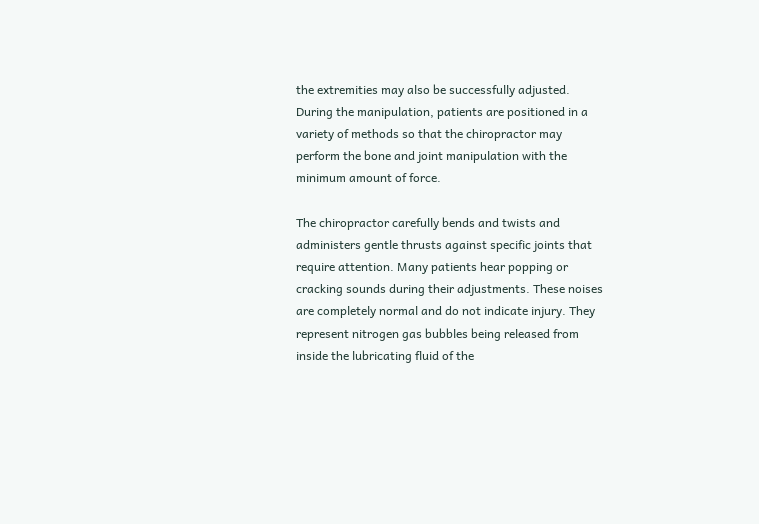the extremities may also be successfully adjusted. During the manipulation, patients are positioned in a variety of methods so that the chiropractor may perform the bone and joint manipulation with the minimum amount of force.

The chiropractor carefully bends and twists and administers gentle thrusts against specific joints that require attention. Many patients hear popping or cracking sounds during their adjustments. These noises are completely normal and do not indicate injury. They represent nitrogen gas bubbles being released from inside the lubricating fluid of the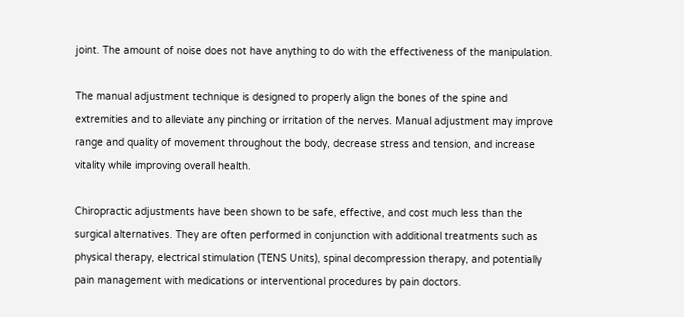joint. The amount of noise does not have anything to do with the effectiveness of the manipulation.

The manual adjustment technique is designed to properly align the bones of the spine and extremities and to alleviate any pinching or irritation of the nerves. Manual adjustment may improve range and quality of movement throughout the body, decrease stress and tension, and increase vitality while improving overall health.

Chiropractic adjustments have been shown to be safe, effective, and cost much less than the surgical alternatives. They are often performed in conjunction with additional treatments such as physical therapy, electrical stimulation (TENS Units), spinal decompression therapy, and potentially pain management with medications or interventional procedures by pain doctors.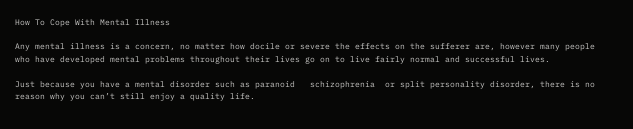How To Cope With Mental Illness

Any mental illness is a concern, no matter how docile or severe the effects on the sufferer are, however many people who have developed mental problems throughout their lives go on to live fairly normal and successful lives.

Just because you have a mental disorder such as paranoid   schizophrenia  or split personality disorder, there is no reason why you can’t still enjoy a quality life.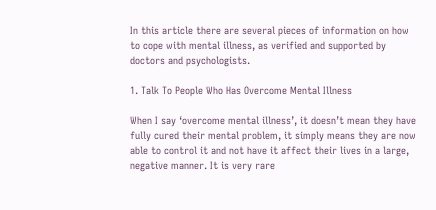In this article there are several pieces of information on how to cope with mental illness, as verified and supported by doctors and psychologists.

1. Talk To People Who Has Overcome Mental Illness

When I say ‘overcome mental illness’, it doesn’t mean they have fully cured their mental problem, it simply means they are now able to control it and not have it affect their lives in a large, negative manner. It is very rare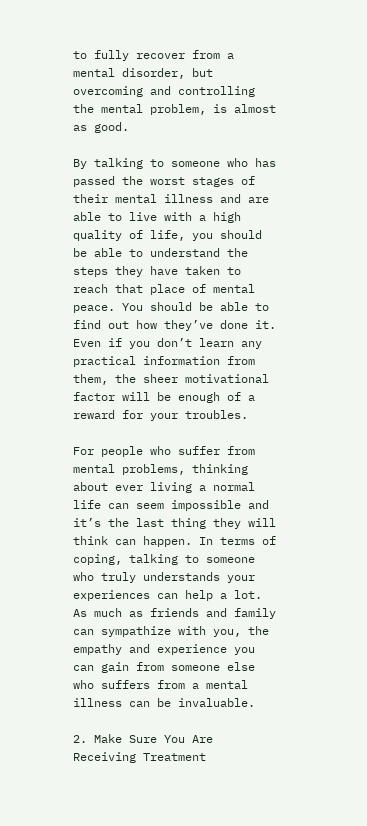to fully recover from a mental disorder, but overcoming and controlling the mental problem, is almost as good.

By talking to someone who has passed the worst stages of their mental illness and are able to live with a high quality of life, you should be able to understand the steps they have taken to reach that place of mental peace. You should be able to find out how they’ve done it. Even if you don’t learn any practical information from them, the sheer motivational factor will be enough of a reward for your troubles.

For people who suffer from mental problems, thinking about ever living a normal life can seem impossible and it’s the last thing they will think can happen. In terms of coping, talking to someone who truly understands your experiences can help a lot. As much as friends and family can sympathize with you, the empathy and experience you can gain from someone else who suffers from a mental illness can be invaluable.

2. Make Sure You Are Receiving Treatment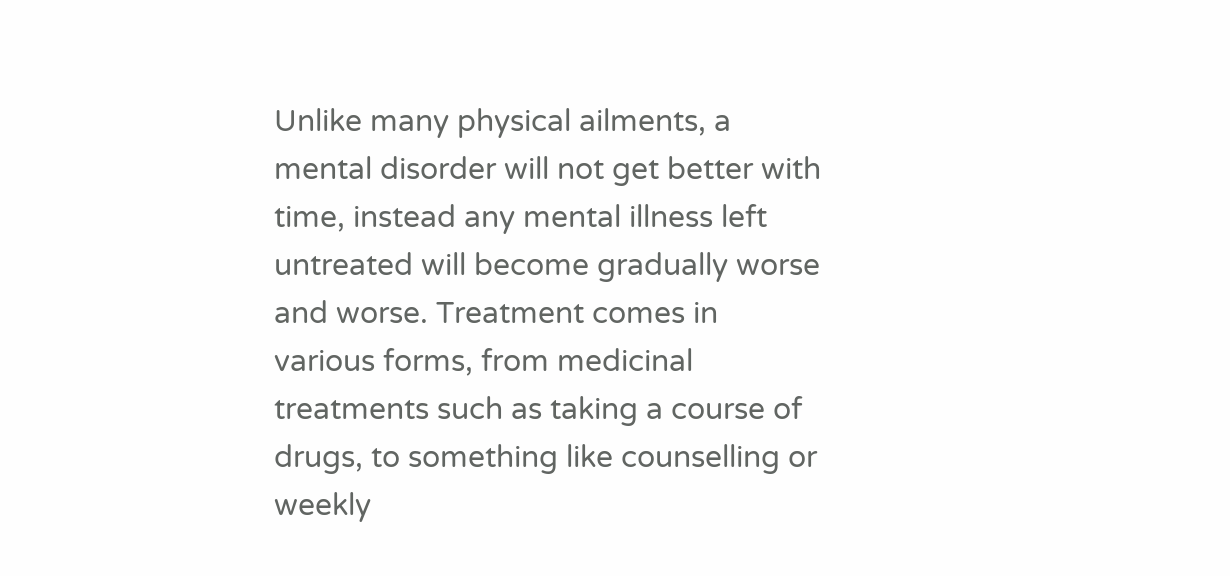Unlike many physical ailments, a mental disorder will not get better with time, instead any mental illness left untreated will become gradually worse and worse. Treatment comes in various forms, from medicinal treatments such as taking a course of drugs, to something like counselling or weekly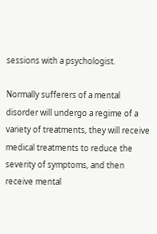sessions with a psychologist.

Normally sufferers of a mental disorder will undergo a regime of a variety of treatments, they will receive medical treatments to reduce the severity of symptoms, and then receive mental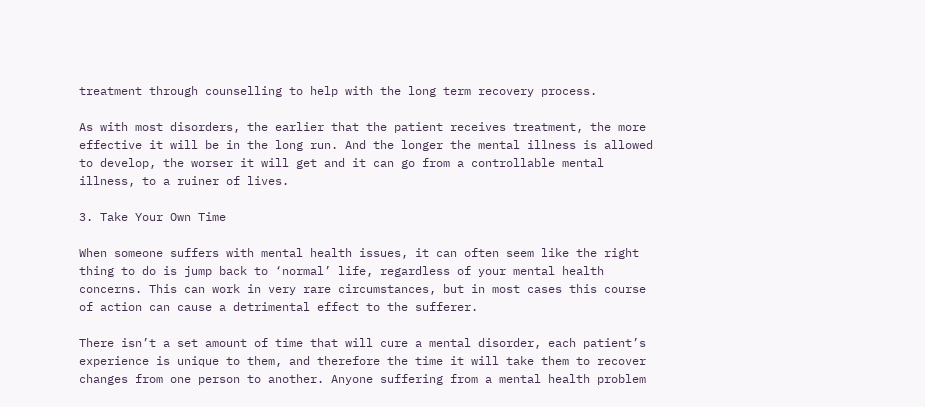treatment through counselling to help with the long term recovery process.

As with most disorders, the earlier that the patient receives treatment, the more effective it will be in the long run. And the longer the mental illness is allowed to develop, the worser it will get and it can go from a controllable mental illness, to a ruiner of lives.

3. Take Your Own Time

When someone suffers with mental health issues, it can often seem like the right thing to do is jump back to ‘normal’ life, regardless of your mental health concerns. This can work in very rare circumstances, but in most cases this course of action can cause a detrimental effect to the sufferer.

There isn’t a set amount of time that will cure a mental disorder, each patient’s experience is unique to them, and therefore the time it will take them to recover changes from one person to another. Anyone suffering from a mental health problem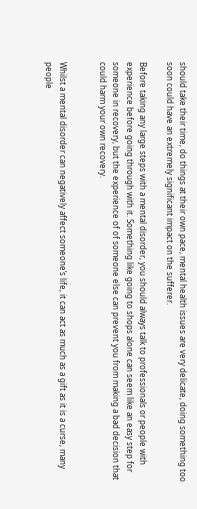should take their time, do things at their own pace, mental health issues are very delicate, doing something too soon could have an extremely significant impact on the sufferer.

Before taking any large steps with a mental disorder, you should always talk to professionals or people with experience before going through with it. Something like going to shops alone can seem like an easy step for someone in recovery, but the experience of of someone else can prevent you from making a bad decision that could harm your own recovery.


Whilst a mental disorder can negatively affect someone’s life, it can act as much as a gift as it is a curse, many people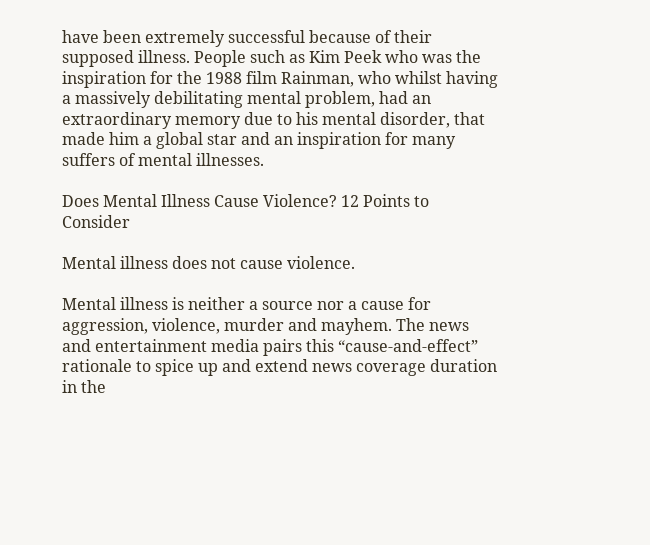have been extremely successful because of their supposed illness. People such as Kim Peek who was the inspiration for the 1988 film Rainman, who whilst having a massively debilitating mental problem, had an extraordinary memory due to his mental disorder, that made him a global star and an inspiration for many suffers of mental illnesses.

Does Mental Illness Cause Violence? 12 Points to Consider

Mental illness does not cause violence.

Mental illness is neither a source nor a cause for aggression, violence, murder and mayhem. The news and entertainment media pairs this “cause-and-effect” rationale to spice up and extend news coverage duration in the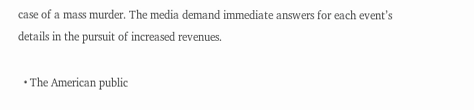case of a mass murder. The media demand immediate answers for each event’s details in the pursuit of increased revenues.

  • The American public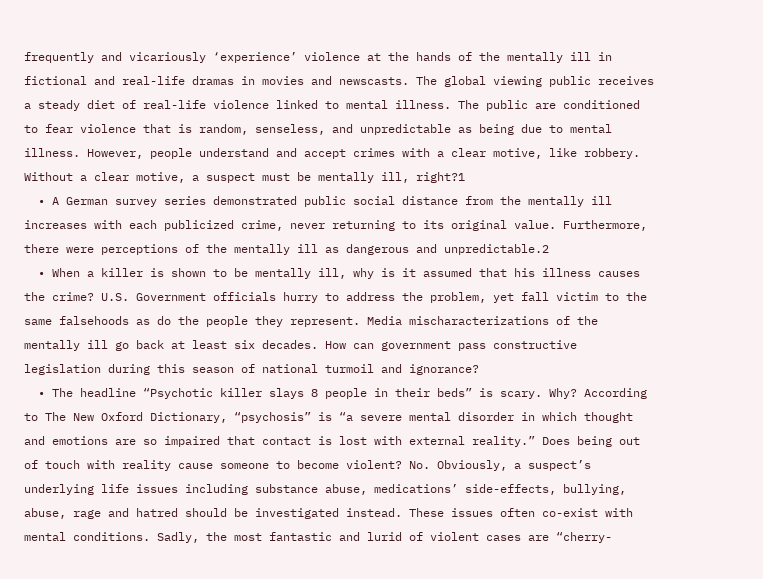frequently and vicariously ‘experience’ violence at the hands of the mentally ill in fictional and real-life dramas in movies and newscasts. The global viewing public receives a steady diet of real-life violence linked to mental illness. The public are conditioned to fear violence that is random, senseless, and unpredictable as being due to mental illness. However, people understand and accept crimes with a clear motive, like robbery. Without a clear motive, a suspect must be mentally ill, right?1
  • A German survey series demonstrated public social distance from the mentally ill increases with each publicized crime, never returning to its original value. Furthermore, there were perceptions of the mentally ill as dangerous and unpredictable.2
  • When a killer is shown to be mentally ill, why is it assumed that his illness causes the crime? U.S. Government officials hurry to address the problem, yet fall victim to the same falsehoods as do the people they represent. Media mischaracterizations of the mentally ill go back at least six decades. How can government pass constructive legislation during this season of national turmoil and ignorance?
  • The headline “Psychotic killer slays 8 people in their beds” is scary. Why? According to The New Oxford Dictionary, “psychosis” is “a severe mental disorder in which thought and emotions are so impaired that contact is lost with external reality.” Does being out of touch with reality cause someone to become violent? No. Obviously, a suspect’s underlying life issues including substance abuse, medications’ side-effects, bullying, abuse, rage and hatred should be investigated instead. These issues often co-exist with mental conditions. Sadly, the most fantastic and lurid of violent cases are “cherry-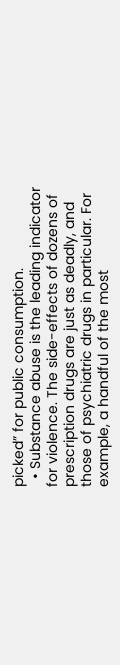picked” for public consumption.
  • Substance abuse is the leading indicator for violence. The side-effects of dozens of prescription drugs are just as deadly, and those of psychiatric drugs in particular. For example, a handful of the most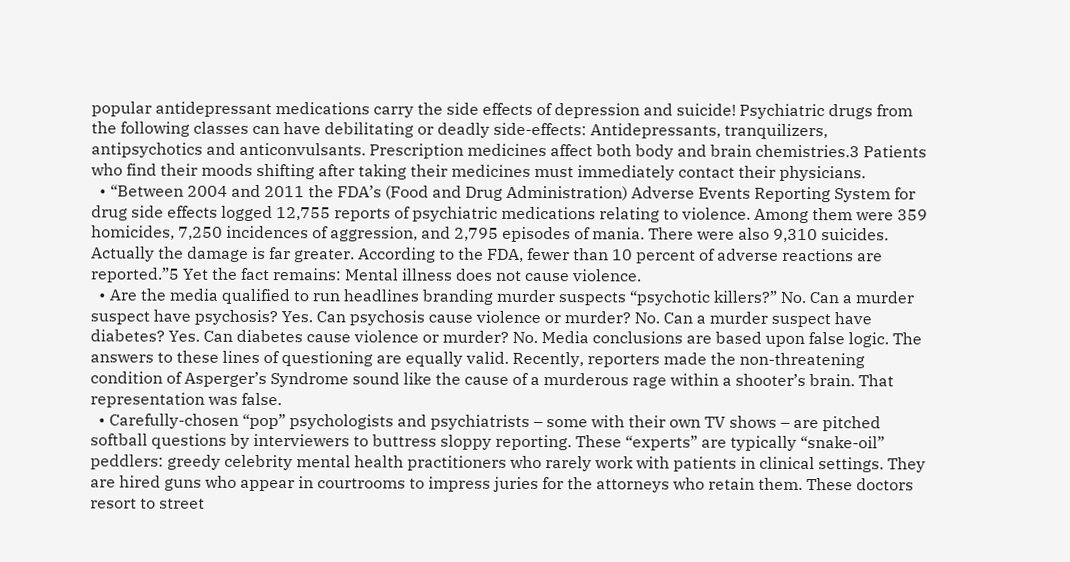popular antidepressant medications carry the side effects of depression and suicide! Psychiatric drugs from the following classes can have debilitating or deadly side-effects: Antidepressants, tranquilizers, antipsychotics and anticonvulsants. Prescription medicines affect both body and brain chemistries.3 Patients who find their moods shifting after taking their medicines must immediately contact their physicians.
  • “Between 2004 and 2011 the FDA’s (Food and Drug Administration) Adverse Events Reporting System for drug side effects logged 12,755 reports of psychiatric medications relating to violence. Among them were 359 homicides, 7,250 incidences of aggression, and 2,795 episodes of mania. There were also 9,310 suicides. Actually the damage is far greater. According to the FDA, fewer than 10 percent of adverse reactions are reported.”5 Yet the fact remains: Mental illness does not cause violence.
  • Are the media qualified to run headlines branding murder suspects “psychotic killers?” No. Can a murder suspect have psychosis? Yes. Can psychosis cause violence or murder? No. Can a murder suspect have diabetes? Yes. Can diabetes cause violence or murder? No. Media conclusions are based upon false logic. The answers to these lines of questioning are equally valid. Recently, reporters made the non-threatening condition of Asperger’s Syndrome sound like the cause of a murderous rage within a shooter’s brain. That representation was false.
  • Carefully-chosen “pop” psychologists and psychiatrists – some with their own TV shows – are pitched softball questions by interviewers to buttress sloppy reporting. These “experts” are typically “snake-oil” peddlers: greedy celebrity mental health practitioners who rarely work with patients in clinical settings. They are hired guns who appear in courtrooms to impress juries for the attorneys who retain them. These doctors resort to street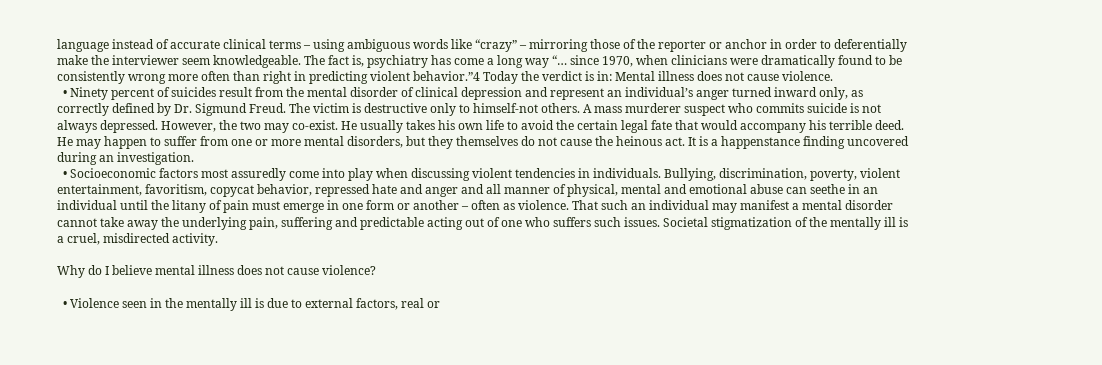language instead of accurate clinical terms – using ambiguous words like “crazy” – mirroring those of the reporter or anchor in order to deferentially make the interviewer seem knowledgeable. The fact is, psychiatry has come a long way “… since 1970, when clinicians were dramatically found to be consistently wrong more often than right in predicting violent behavior.”4 Today the verdict is in: Mental illness does not cause violence.
  • Ninety percent of suicides result from the mental disorder of clinical depression and represent an individual’s anger turned inward only, as correctly defined by Dr. Sigmund Freud. The victim is destructive only to himself-not others. A mass murderer suspect who commits suicide is not always depressed. However, the two may co-exist. He usually takes his own life to avoid the certain legal fate that would accompany his terrible deed. He may happen to suffer from one or more mental disorders, but they themselves do not cause the heinous act. It is a happenstance finding uncovered during an investigation.
  • Socioeconomic factors most assuredly come into play when discussing violent tendencies in individuals. Bullying, discrimination, poverty, violent entertainment, favoritism, copycat behavior, repressed hate and anger and all manner of physical, mental and emotional abuse can seethe in an individual until the litany of pain must emerge in one form or another – often as violence. That such an individual may manifest a mental disorder cannot take away the underlying pain, suffering and predictable acting out of one who suffers such issues. Societal stigmatization of the mentally ill is a cruel, misdirected activity.

Why do I believe mental illness does not cause violence?

  • Violence seen in the mentally ill is due to external factors, real or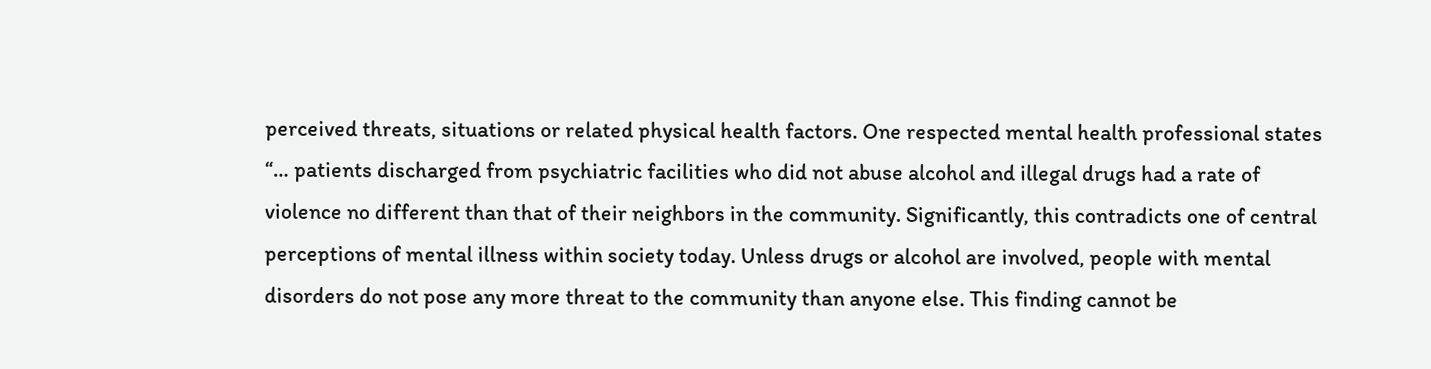perceived threats, situations or related physical health factors. One respected mental health professional states “… patients discharged from psychiatric facilities who did not abuse alcohol and illegal drugs had a rate of violence no different than that of their neighbors in the community. Significantly, this contradicts one of central perceptions of mental illness within society today. Unless drugs or alcohol are involved, people with mental disorders do not pose any more threat to the community than anyone else. This finding cannot be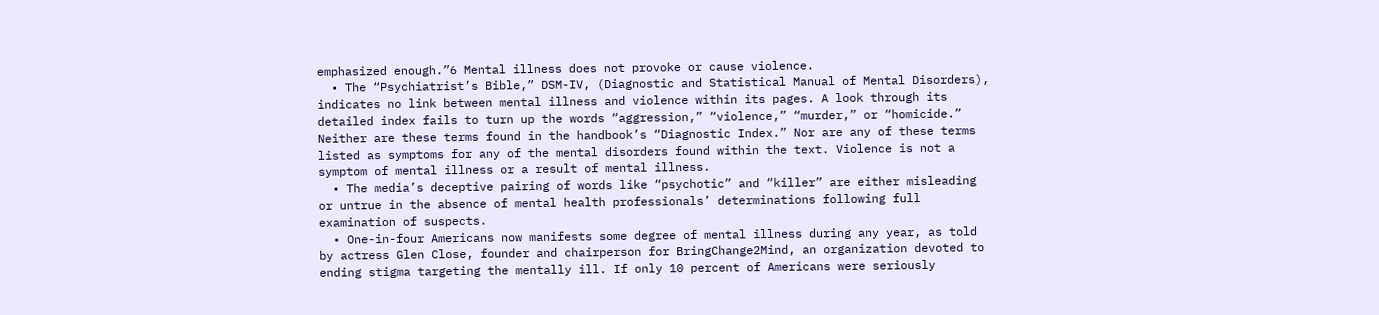emphasized enough.”6 Mental illness does not provoke or cause violence.
  • The “Psychiatrist’s Bible,” DSM-IV, (Diagnostic and Statistical Manual of Mental Disorders), indicates no link between mental illness and violence within its pages. A look through its detailed index fails to turn up the words “aggression,” “violence,” “murder,” or “homicide.” Neither are these terms found in the handbook’s “Diagnostic Index.” Nor are any of these terms listed as symptoms for any of the mental disorders found within the text. Violence is not a symptom of mental illness or a result of mental illness.
  • The media’s deceptive pairing of words like “psychotic” and “killer” are either misleading or untrue in the absence of mental health professionals’ determinations following full examination of suspects.
  • One-in-four Americans now manifests some degree of mental illness during any year, as told by actress Glen Close, founder and chairperson for BringChange2Mind, an organization devoted to ending stigma targeting the mentally ill. If only 10 percent of Americans were seriously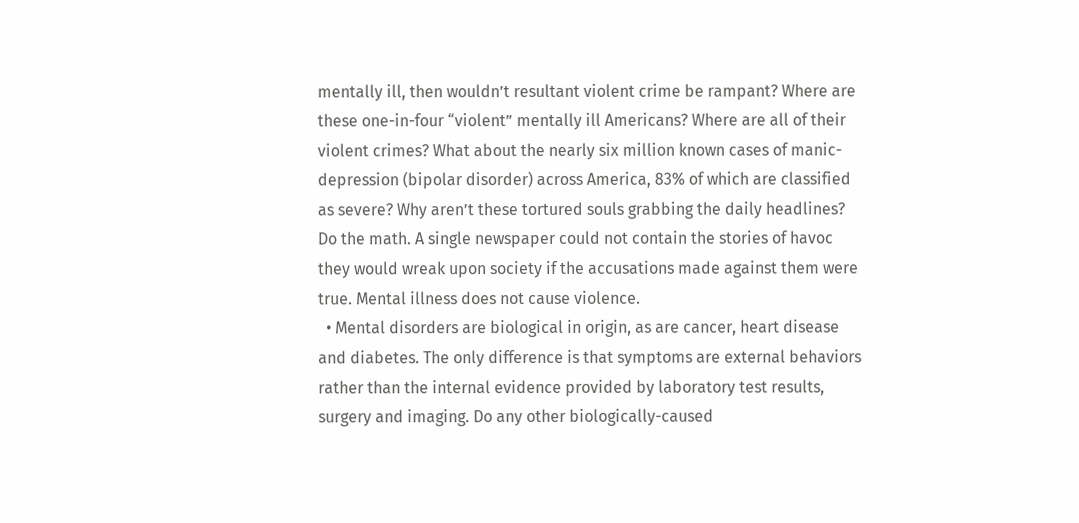mentally ill, then wouldn’t resultant violent crime be rampant? Where are these one-in-four “violent” mentally ill Americans? Where are all of their violent crimes? What about the nearly six million known cases of manic-depression (bipolar disorder) across America, 83% of which are classified as severe? Why aren’t these tortured souls grabbing the daily headlines? Do the math. A single newspaper could not contain the stories of havoc they would wreak upon society if the accusations made against them were true. Mental illness does not cause violence.
  • Mental disorders are biological in origin, as are cancer, heart disease and diabetes. The only difference is that symptoms are external behaviors rather than the internal evidence provided by laboratory test results, surgery and imaging. Do any other biologically-caused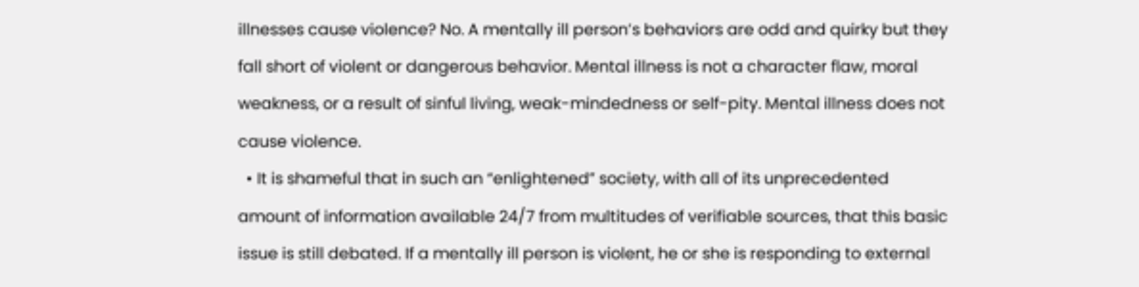illnesses cause violence? No. A mentally ill person’s behaviors are odd and quirky but they fall short of violent or dangerous behavior. Mental illness is not a character flaw, moral weakness, or a result of sinful living, weak-mindedness or self-pity. Mental illness does not cause violence.
  • It is shameful that in such an “enlightened” society, with all of its unprecedented amount of information available 24/7 from multitudes of verifiable sources, that this basic issue is still debated. If a mentally ill person is violent, he or she is responding to external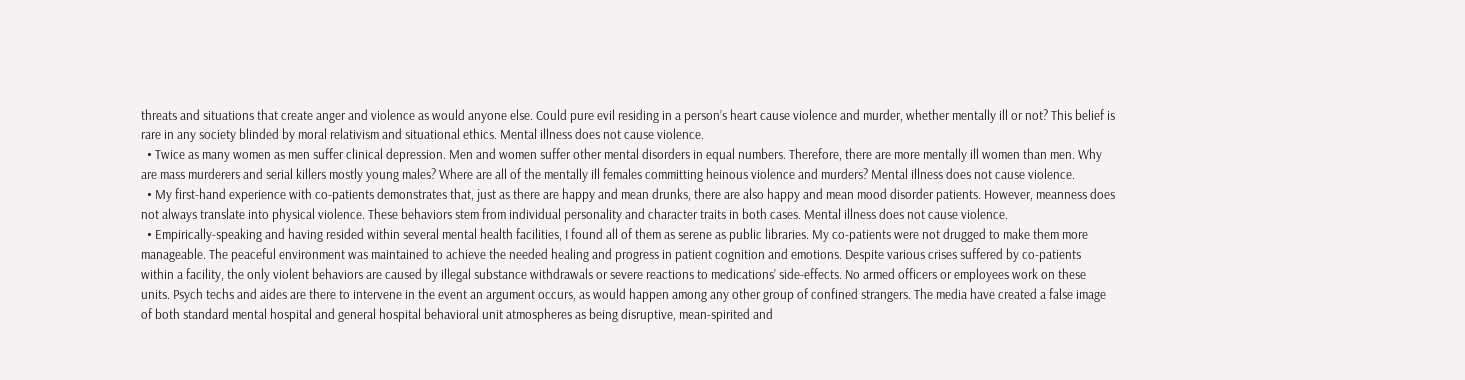threats and situations that create anger and violence as would anyone else. Could pure evil residing in a person’s heart cause violence and murder, whether mentally ill or not? This belief is rare in any society blinded by moral relativism and situational ethics. Mental illness does not cause violence.
  • Twice as many women as men suffer clinical depression. Men and women suffer other mental disorders in equal numbers. Therefore, there are more mentally ill women than men. Why are mass murderers and serial killers mostly young males? Where are all of the mentally ill females committing heinous violence and murders? Mental illness does not cause violence.
  • My first-hand experience with co-patients demonstrates that, just as there are happy and mean drunks, there are also happy and mean mood disorder patients. However, meanness does not always translate into physical violence. These behaviors stem from individual personality and character traits in both cases. Mental illness does not cause violence.
  • Empirically-speaking and having resided within several mental health facilities, I found all of them as serene as public libraries. My co-patients were not drugged to make them more manageable. The peaceful environment was maintained to achieve the needed healing and progress in patient cognition and emotions. Despite various crises suffered by co-patients within a facility, the only violent behaviors are caused by illegal substance withdrawals or severe reactions to medications’ side-effects. No armed officers or employees work on these units. Psych techs and aides are there to intervene in the event an argument occurs, as would happen among any other group of confined strangers. The media have created a false image of both standard mental hospital and general hospital behavioral unit atmospheres as being disruptive, mean-spirited and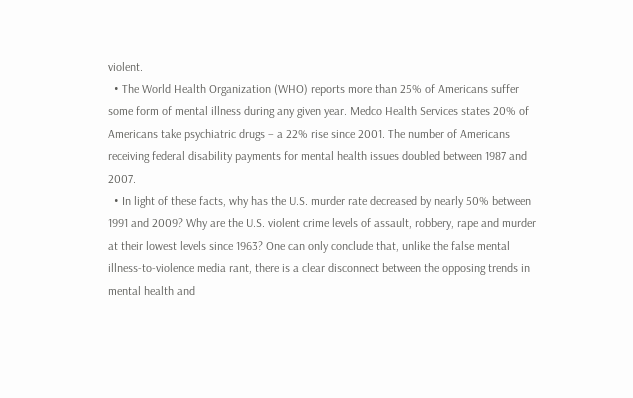violent.
  • The World Health Organization (WHO) reports more than 25% of Americans suffer some form of mental illness during any given year. Medco Health Services states 20% of Americans take psychiatric drugs – a 22% rise since 2001. The number of Americans receiving federal disability payments for mental health issues doubled between 1987 and 2007.
  • In light of these facts, why has the U.S. murder rate decreased by nearly 50% between 1991 and 2009? Why are the U.S. violent crime levels of assault, robbery, rape and murder at their lowest levels since 1963? One can only conclude that, unlike the false mental illness-to-violence media rant, there is a clear disconnect between the opposing trends in mental health and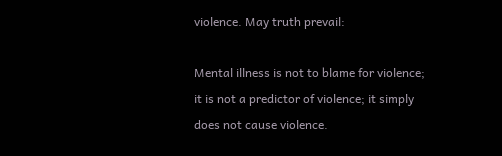violence. May truth prevail:

Mental illness is not to blame for violence; it is not a predictor of violence; it simply does not cause violence.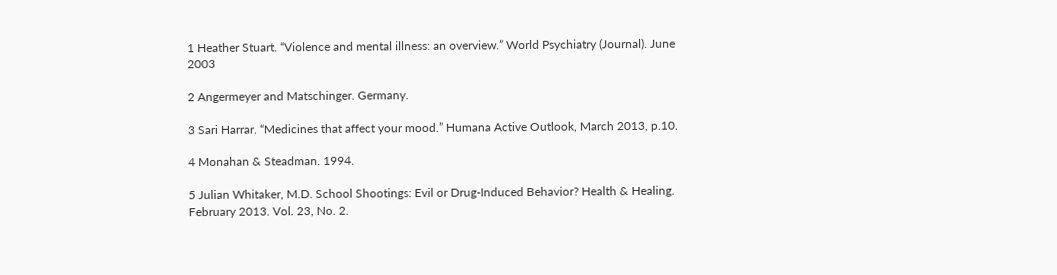1 Heather Stuart. “Violence and mental illness: an overview.” World Psychiatry (Journal). June 2003

2 Angermeyer and Matschinger. Germany.

3 Sari Harrar. “Medicines that affect your mood.” Humana Active Outlook, March 2013, p.10.

4 Monahan & Steadman. 1994.

5 Julian Whitaker, M.D. School Shootings: Evil or Drug-Induced Behavior? Health & Healing. February 2013. Vol. 23, No. 2.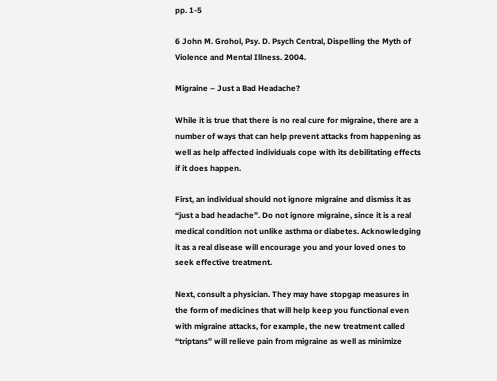pp. 1-5

6 John M. Grohol, Psy. D. Psych Central, Dispelling the Myth of Violence and Mental Illness. 2004.

Migraine – Just a Bad Headache?

While it is true that there is no real cure for migraine, there are a number of ways that can help prevent attacks from happening as well as help affected individuals cope with its debilitating effects if it does happen.

First, an individual should not ignore migraine and dismiss it as “just a bad headache”. Do not ignore migraine, since it is a real medical condition not unlike asthma or diabetes. Acknowledging it as a real disease will encourage you and your loved ones to seek effective treatment.

Next, consult a physician. They may have stopgap measures in the form of medicines that will help keep you functional even with migraine attacks, for example, the new treatment called “triptans” will relieve pain from migraine as well as minimize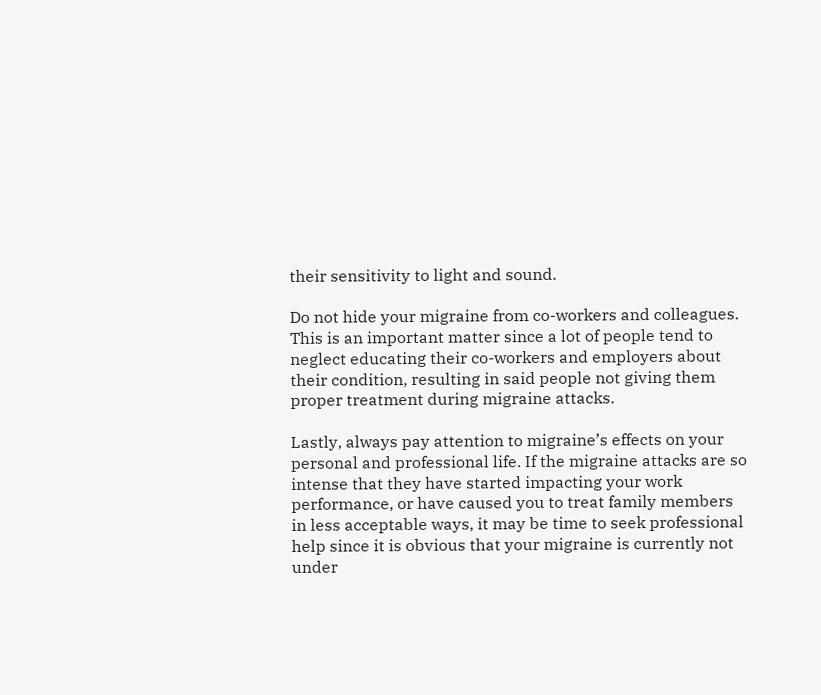their sensitivity to light and sound.

Do not hide your migraine from co-workers and colleagues. This is an important matter since a lot of people tend to neglect educating their co-workers and employers about their condition, resulting in said people not giving them proper treatment during migraine attacks.

Lastly, always pay attention to migraine’s effects on your personal and professional life. If the migraine attacks are so intense that they have started impacting your work performance, or have caused you to treat family members in less acceptable ways, it may be time to seek professional help since it is obvious that your migraine is currently not under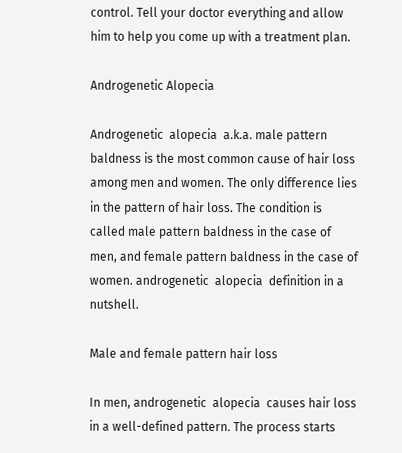control. Tell your doctor everything and allow him to help you come up with a treatment plan.

Androgenetic Alopecia

Androgenetic  alopecia  a.k.a. male pattern baldness is the most common cause of hair loss among men and women. The only difference lies in the pattern of hair loss. The condition is called male pattern baldness in the case of men, and female pattern baldness in the case of women. androgenetic  alopecia  definition in a nutshell.

Male and female pattern hair loss

In men, androgenetic  alopecia  causes hair loss in a well-defined pattern. The process starts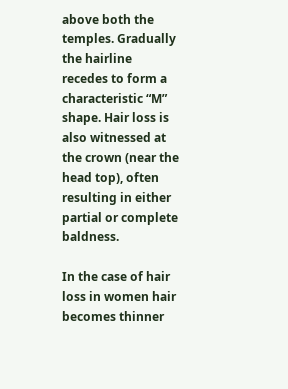above both the temples. Gradually the hairline recedes to form a characteristic “M” shape. Hair loss is also witnessed at the crown (near the head top), often resulting in either partial or complete baldness.

In the case of hair loss in women hair becomes thinner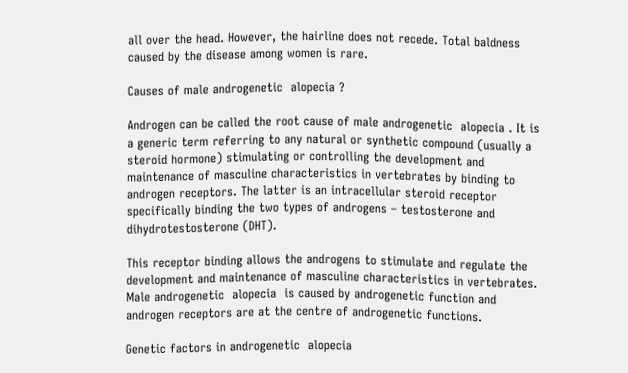all over the head. However, the hairline does not recede. Total baldness caused by the disease among women is rare.

Causes of male androgenetic  alopecia ?

Androgen can be called the root cause of male androgenetic  alopecia . It is a generic term referring to any natural or synthetic compound (usually a steroid hormone) stimulating or controlling the development and maintenance of masculine characteristics in vertebrates by binding to androgen receptors. The latter is an intracellular steroid receptor specifically binding the two types of androgens – testosterone and dihydrotestosterone (DHT).

This receptor binding allows the androgens to stimulate and regulate the development and maintenance of masculine characteristics in vertebrates. Male androgenetic  alopecia  is caused by androgenetic function and androgen receptors are at the centre of androgenetic functions.

Genetic factors in androgenetic  alopecia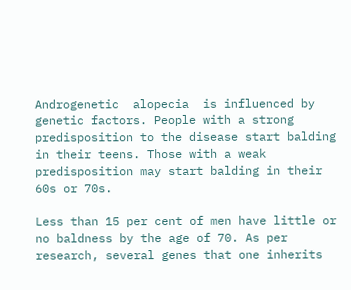Androgenetic  alopecia  is influenced by genetic factors. People with a strong predisposition to the disease start balding in their teens. Those with a weak predisposition may start balding in their 60s or 70s.

Less than 15 per cent of men have little or no baldness by the age of 70. As per research, several genes that one inherits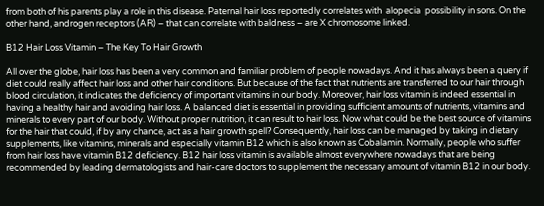from both of his parents play a role in this disease. Paternal hair loss reportedly correlates with  alopecia  possibility in sons. On the other hand, androgen receptors (AR) – that can correlate with baldness – are X chromosome linked.

B12 Hair Loss Vitamin – The Key To Hair Growth

All over the globe, hair loss has been a very common and familiar problem of people nowadays. And it has always been a query if diet could really affect hair loss and other hair conditions. But because of the fact that nutrients are transferred to our hair through blood circulation, it indicates the deficiency of important vitamins in our body. Moreover, hair loss vitamin is indeed essential in having a healthy hair and avoiding hair loss. A balanced diet is essential in providing sufficient amounts of nutrients, vitamins and minerals to every part of our body. Without proper nutrition, it can result to hair loss. Now what could be the best source of vitamins for the hair that could, if by any chance, act as a hair growth spell? Consequently, hair loss can be managed by taking in dietary supplements, like vitamins, minerals and especially vitamin B12 which is also known as Cobalamin. Normally, people who suffer from hair loss have vitamin B12 deficiency. B12 hair loss vitamin is available almost everywhere nowadays that are being recommended by leading dermatologists and hair-care doctors to supplement the necessary amount of vitamin B12 in our body.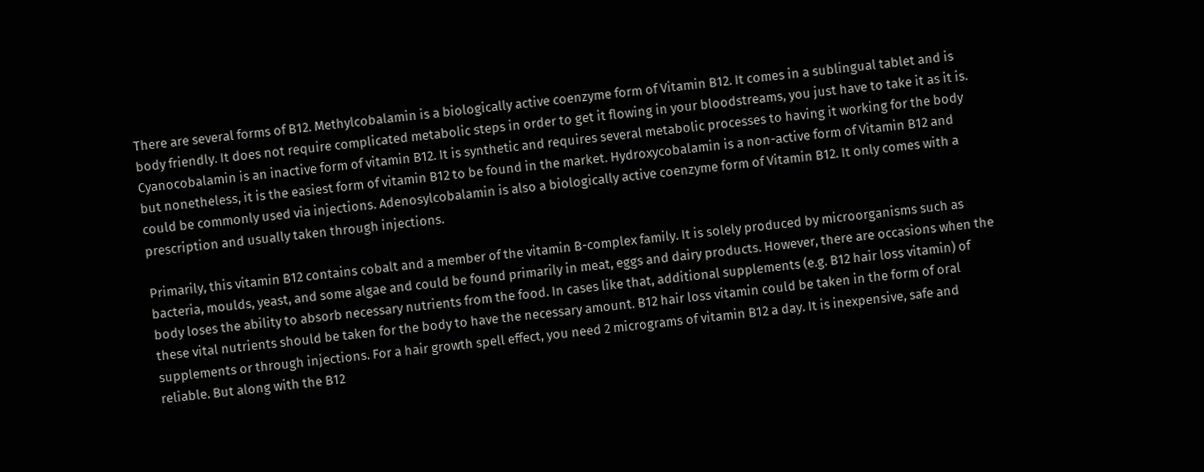There are several forms of B12. Methylcobalamin is a biologically active coenzyme form of Vitamin B12. It comes in a sublingual tablet and is body friendly. It does not require complicated metabolic steps in order to get it flowing in your bloodstreams, you just have to take it as it is. Cyanocobalamin is an inactive form of vitamin B12. It is synthetic and requires several metabolic processes to having it working for the body but nonetheless, it is the easiest form of vitamin B12 to be found in the market. Hydroxycobalamin is a non-active form of Vitamin B12 and could be commonly used via injections. Adenosylcobalamin is also a biologically active coenzyme form of Vitamin B12. It only comes with a prescription and usually taken through injections.

Primarily, this vitamin B12 contains cobalt and a member of the vitamin B-complex family. It is solely produced by microorganisms such as bacteria, moulds, yeast, and some algae and could be found primarily in meat, eggs and dairy products. However, there are occasions when the body loses the ability to absorb necessary nutrients from the food. In cases like that, additional supplements (e.g. B12 hair loss vitamin) of these vital nutrients should be taken for the body to have the necessary amount. B12 hair loss vitamin could be taken in the form of oral supplements or through injections. For a hair growth spell effect, you need 2 micrograms of vitamin B12 a day. It is inexpensive, safe and reliable. But along with the B12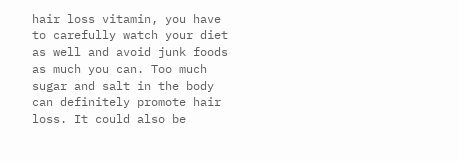hair loss vitamin, you have to carefully watch your diet as well and avoid junk foods as much you can. Too much sugar and salt in the body can definitely promote hair loss. It could also be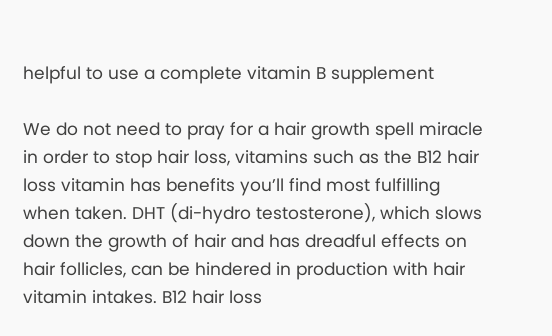helpful to use a complete vitamin B supplement

We do not need to pray for a hair growth spell miracle in order to stop hair loss, vitamins such as the B12 hair loss vitamin has benefits you’ll find most fulfilling when taken. DHT (di-hydro testosterone), which slows down the growth of hair and has dreadful effects on hair follicles, can be hindered in production with hair vitamin intakes. B12 hair loss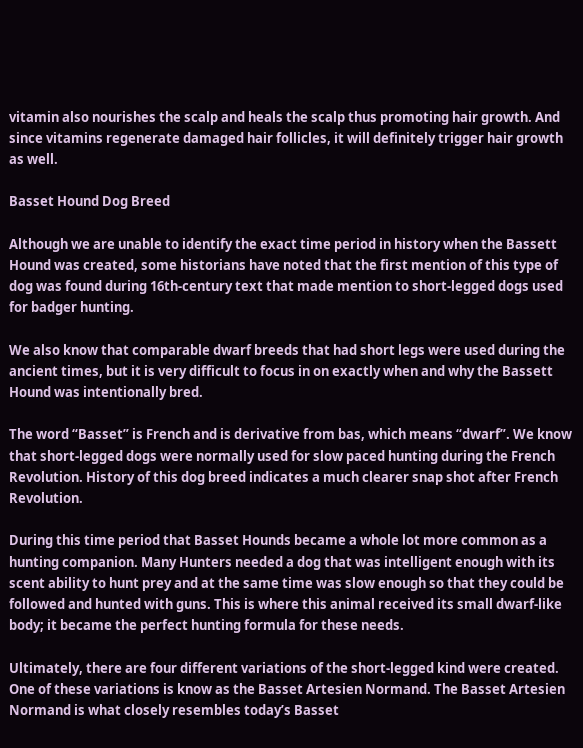vitamin also nourishes the scalp and heals the scalp thus promoting hair growth. And since vitamins regenerate damaged hair follicles, it will definitely trigger hair growth as well.

Basset Hound Dog Breed

Although we are unable to identify the exact time period in history when the Bassett Hound was created, some historians have noted that the first mention of this type of dog was found during 16th-century text that made mention to short-legged dogs used for badger hunting.

We also know that comparable dwarf breeds that had short legs were used during the ancient times, but it is very difficult to focus in on exactly when and why the Bassett Hound was intentionally bred.

The word “Basset” is French and is derivative from bas, which means “dwarf”. We know that short-legged dogs were normally used for slow paced hunting during the French Revolution. History of this dog breed indicates a much clearer snap shot after French Revolution.

During this time period that Basset Hounds became a whole lot more common as a hunting companion. Many Hunters needed a dog that was intelligent enough with its scent ability to hunt prey and at the same time was slow enough so that they could be followed and hunted with guns. This is where this animal received its small dwarf-like body; it became the perfect hunting formula for these needs.

Ultimately, there are four different variations of the short-legged kind were created. One of these variations is know as the Basset Artesien Normand. The Basset Artesien Normand is what closely resembles today’s Basset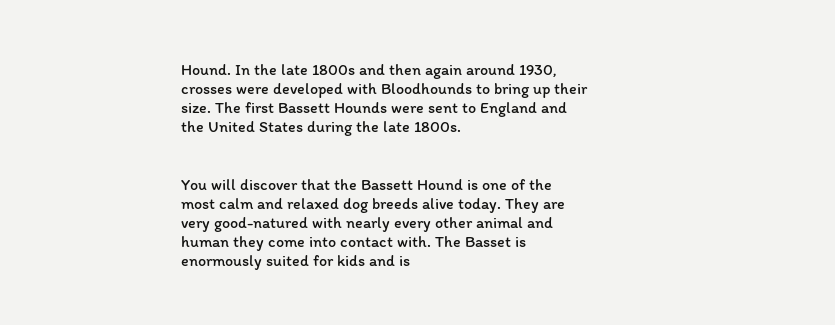Hound. In the late 1800s and then again around 1930, crosses were developed with Bloodhounds to bring up their size. The first Bassett Hounds were sent to England and the United States during the late 1800s.


You will discover that the Bassett Hound is one of the most calm and relaxed dog breeds alive today. They are very good-natured with nearly every other animal and human they come into contact with. The Basset is enormously suited for kids and is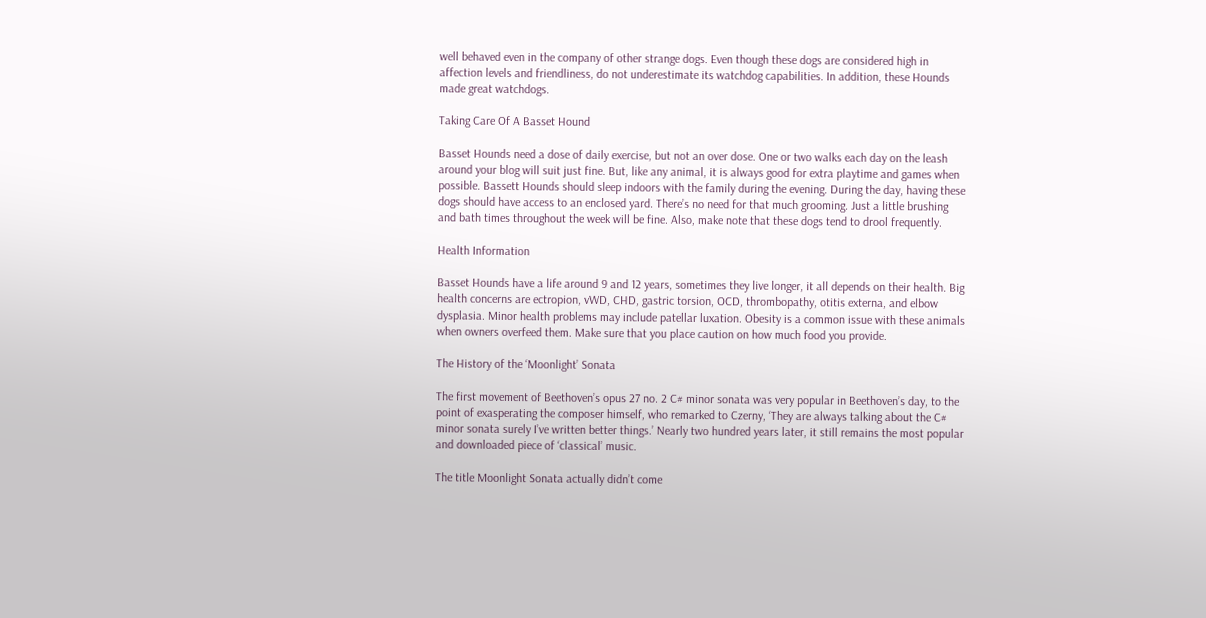well behaved even in the company of other strange dogs. Even though these dogs are considered high in affection levels and friendliness, do not underestimate its watchdog capabilities. In addition, these Hounds made great watchdogs.

Taking Care Of A Basset Hound

Basset Hounds need a dose of daily exercise, but not an over dose. One or two walks each day on the leash around your blog will suit just fine. But, like any animal, it is always good for extra playtime and games when possible. Bassett Hounds should sleep indoors with the family during the evening. During the day, having these dogs should have access to an enclosed yard. There’s no need for that much grooming. Just a little brushing and bath times throughout the week will be fine. Also, make note that these dogs tend to drool frequently.

Health Information

Basset Hounds have a life around 9 and 12 years, sometimes they live longer, it all depends on their health. Big health concerns are ectropion, vWD, CHD, gastric torsion, OCD, thrombopathy, otitis externa, and elbow dysplasia. Minor health problems may include patellar luxation. Obesity is a common issue with these animals when owners overfeed them. Make sure that you place caution on how much food you provide.

The History of the ‘Moonlight’ Sonata

The first movement of Beethoven’s opus 27 no. 2 C# minor sonata was very popular in Beethoven’s day, to the point of exasperating the composer himself, who remarked to Czerny, ‘They are always talking about the C# minor sonata surely I’ve written better things.’ Nearly two hundred years later, it still remains the most popular and downloaded piece of ‘classical’ music.

The title Moonlight Sonata actually didn’t come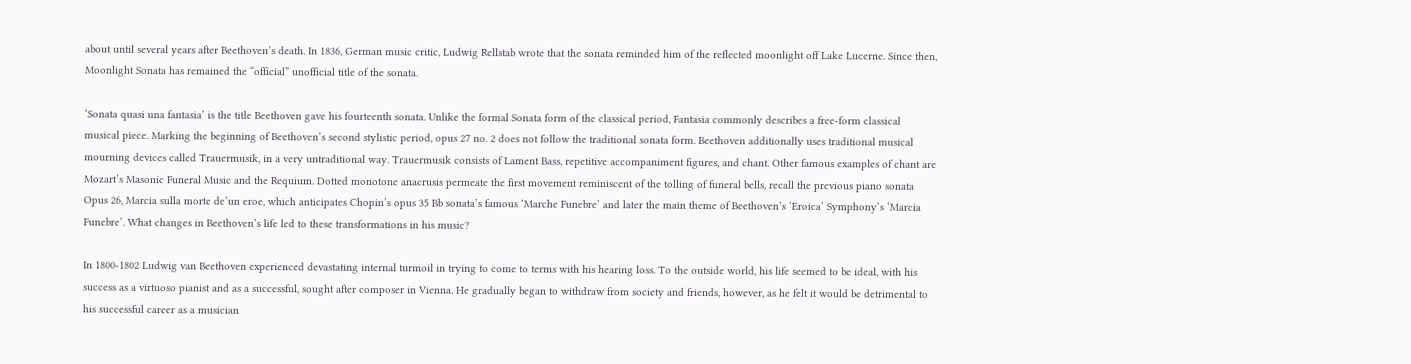about until several years after Beethoven’s death. In 1836, German music critic, Ludwig Rellstab wrote that the sonata reminded him of the reflected moonlight off Lake Lucerne. Since then, Moonlight Sonata has remained the “official” unofficial title of the sonata.

‘Sonata quasi una fantasia’ is the title Beethoven gave his fourteenth sonata. Unlike the formal Sonata form of the classical period, Fantasia commonly describes a free-form classical musical piece. Marking the beginning of Beethoven’s second stylistic period, opus 27 no. 2 does not follow the traditional sonata form. Beethoven additionally uses traditional musical mourning devices called Trauermusik, in a very untraditional way. Trauermusik consists of Lament Bass, repetitive accompaniment figures, and chant. Other famous examples of chant are Mozart’s Masonic Funeral Music and the Requium. Dotted monotone anacrusis permeate the first movement reminiscent of the tolling of funeral bells, recall the previous piano sonata Opus 26, Marcia sulla morte de’un eroe, which anticipates Chopin’s opus 35 Bb sonata’s famous ‘Marche Funebre’ and later the main theme of Beethoven’s ‘Eroica’ Symphony’s ‘Marcia Funebre’. What changes in Beethoven’s life led to these transformations in his music?

In 1800-1802 Ludwig van Beethoven experienced devastating internal turmoil in trying to come to terms with his hearing loss. To the outside world, his life seemed to be ideal, with his success as a virtuoso pianist and as a successful, sought after composer in Vienna. He gradually began to withdraw from society and friends, however, as he felt it would be detrimental to his successful career as a musician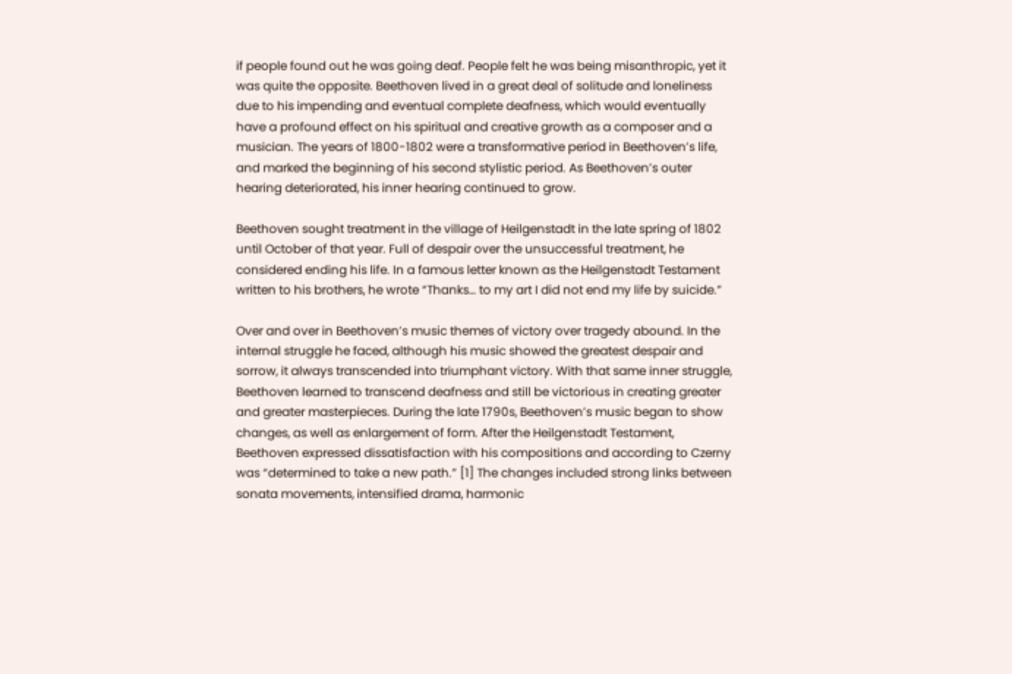if people found out he was going deaf. People felt he was being misanthropic, yet it was quite the opposite. Beethoven lived in a great deal of solitude and loneliness due to his impending and eventual complete deafness, which would eventually have a profound effect on his spiritual and creative growth as a composer and a musician. The years of 1800-1802 were a transformative period in Beethoven’s life, and marked the beginning of his second stylistic period. As Beethoven’s outer hearing deteriorated, his inner hearing continued to grow.

Beethoven sought treatment in the village of Heilgenstadt in the late spring of 1802 until October of that year. Full of despair over the unsuccessful treatment, he considered ending his life. In a famous letter known as the Heilgenstadt Testament written to his brothers, he wrote “Thanks… to my art I did not end my life by suicide.”

Over and over in Beethoven’s music themes of victory over tragedy abound. In the internal struggle he faced, although his music showed the greatest despair and sorrow, it always transcended into triumphant victory. With that same inner struggle, Beethoven learned to transcend deafness and still be victorious in creating greater and greater masterpieces. During the late 1790s, Beethoven’s music began to show changes, as well as enlargement of form. After the Heilgenstadt Testament, Beethoven expressed dissatisfaction with his compositions and according to Czerny was “determined to take a new path.” [1] The changes included strong links between sonata movements, intensified drama, harmonic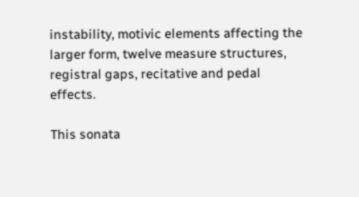instability, motivic elements affecting the larger form, twelve measure structures, registral gaps, recitative and pedal effects.

This sonata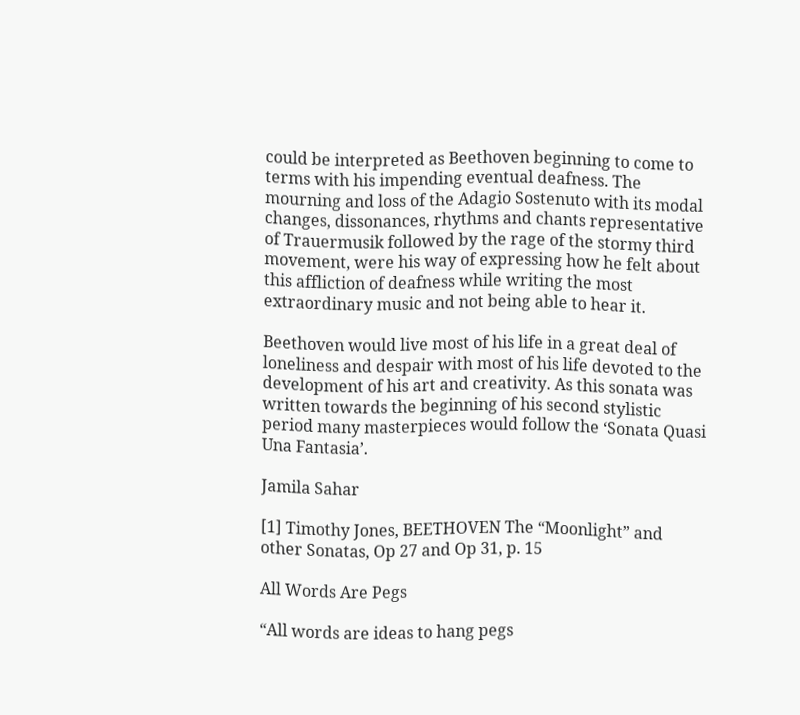could be interpreted as Beethoven beginning to come to terms with his impending eventual deafness. The mourning and loss of the Adagio Sostenuto with its modal changes, dissonances, rhythms and chants representative of Trauermusik followed by the rage of the stormy third movement, were his way of expressing how he felt about this affliction of deafness while writing the most extraordinary music and not being able to hear it.

Beethoven would live most of his life in a great deal of loneliness and despair with most of his life devoted to the development of his art and creativity. As this sonata was written towards the beginning of his second stylistic period many masterpieces would follow the ‘Sonata Quasi Una Fantasia’.

Jamila Sahar

[1] Timothy Jones, BEETHOVEN The “Moonlight” and other Sonatas, Op 27 and Op 31, p. 15

All Words Are Pegs

“All words are ideas to hang pegs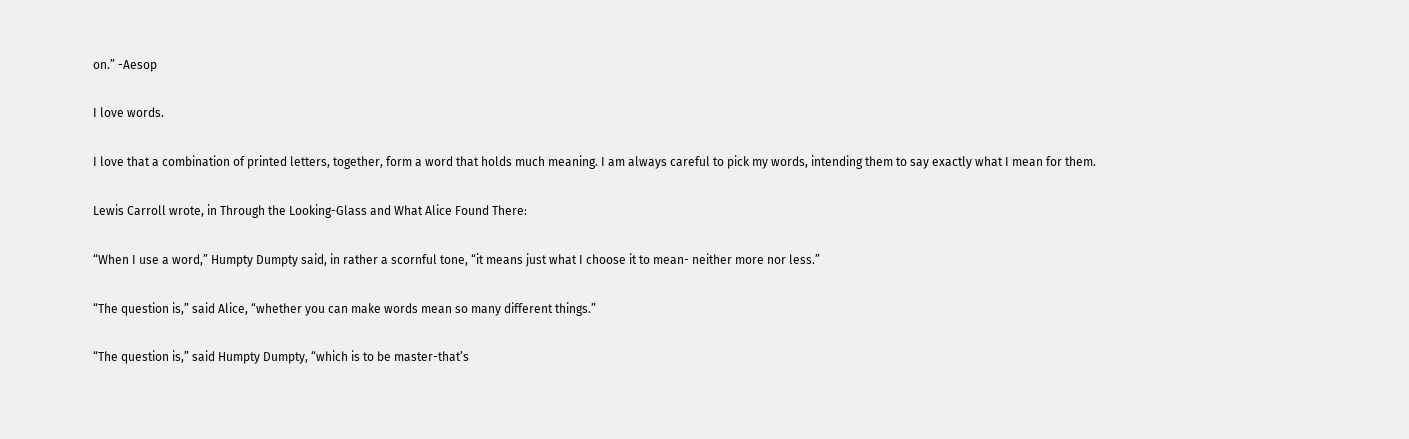on.” -Aesop

I love words.

I love that a combination of printed letters, together, form a word that holds much meaning. I am always careful to pick my words, intending them to say exactly what I mean for them.

Lewis Carroll wrote, in Through the Looking-Glass and What Alice Found There:

“When I use a word,” Humpty Dumpty said, in rather a scornful tone, “it means just what I choose it to mean- neither more nor less.”

“The question is,” said Alice, “whether you can make words mean so many different things.”

“The question is,” said Humpty Dumpty, “which is to be master-that’s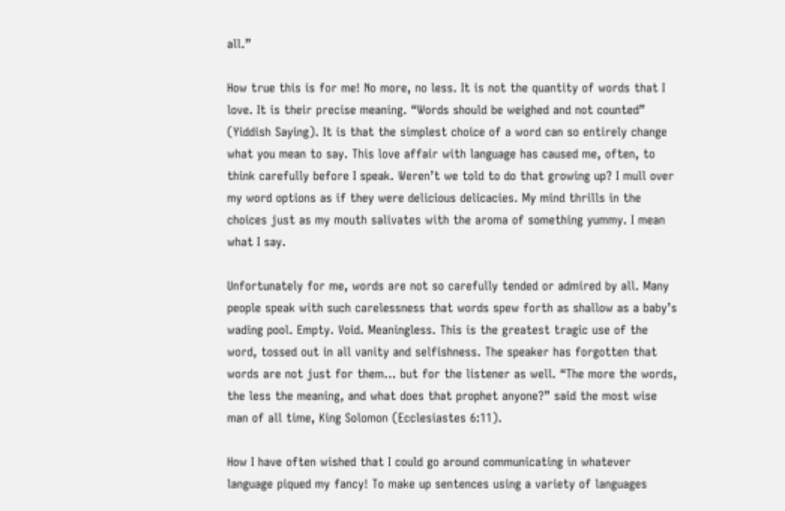all.”

How true this is for me! No more, no less. It is not the quantity of words that I love. It is their precise meaning. “Words should be weighed and not counted” (Yiddish Saying). It is that the simplest choice of a word can so entirely change what you mean to say. This love affair with language has caused me, often, to think carefully before I speak. Weren’t we told to do that growing up? I mull over my word options as if they were delicious delicacies. My mind thrills in the choices just as my mouth salivates with the aroma of something yummy. I mean what I say.

Unfortunately for me, words are not so carefully tended or admired by all. Many people speak with such carelessness that words spew forth as shallow as a baby’s wading pool. Empty. Void. Meaningless. This is the greatest tragic use of the word, tossed out in all vanity and selfishness. The speaker has forgotten that words are not just for them… but for the listener as well. “The more the words, the less the meaning, and what does that prophet anyone?” said the most wise man of all time, King Solomon (Ecclesiastes 6:11).

How I have often wished that I could go around communicating in whatever language piqued my fancy! To make up sentences using a variety of languages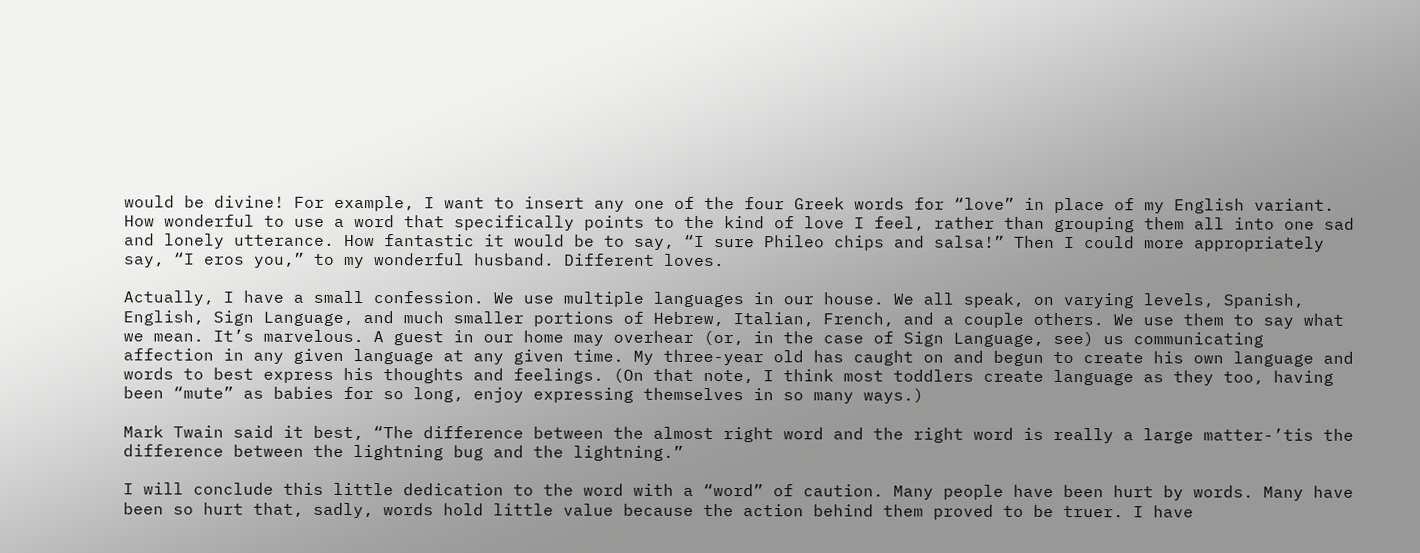would be divine! For example, I want to insert any one of the four Greek words for “love” in place of my English variant. How wonderful to use a word that specifically points to the kind of love I feel, rather than grouping them all into one sad and lonely utterance. How fantastic it would be to say, “I sure Phileo chips and salsa!” Then I could more appropriately say, “I eros you,” to my wonderful husband. Different loves.

Actually, I have a small confession. We use multiple languages in our house. We all speak, on varying levels, Spanish, English, Sign Language, and much smaller portions of Hebrew, Italian, French, and a couple others. We use them to say what we mean. It’s marvelous. A guest in our home may overhear (or, in the case of Sign Language, see) us communicating affection in any given language at any given time. My three-year old has caught on and begun to create his own language and words to best express his thoughts and feelings. (On that note, I think most toddlers create language as they too, having been “mute” as babies for so long, enjoy expressing themselves in so many ways.)

Mark Twain said it best, “The difference between the almost right word and the right word is really a large matter-’tis the difference between the lightning bug and the lightning.”

I will conclude this little dedication to the word with a “word” of caution. Many people have been hurt by words. Many have been so hurt that, sadly, words hold little value because the action behind them proved to be truer. I have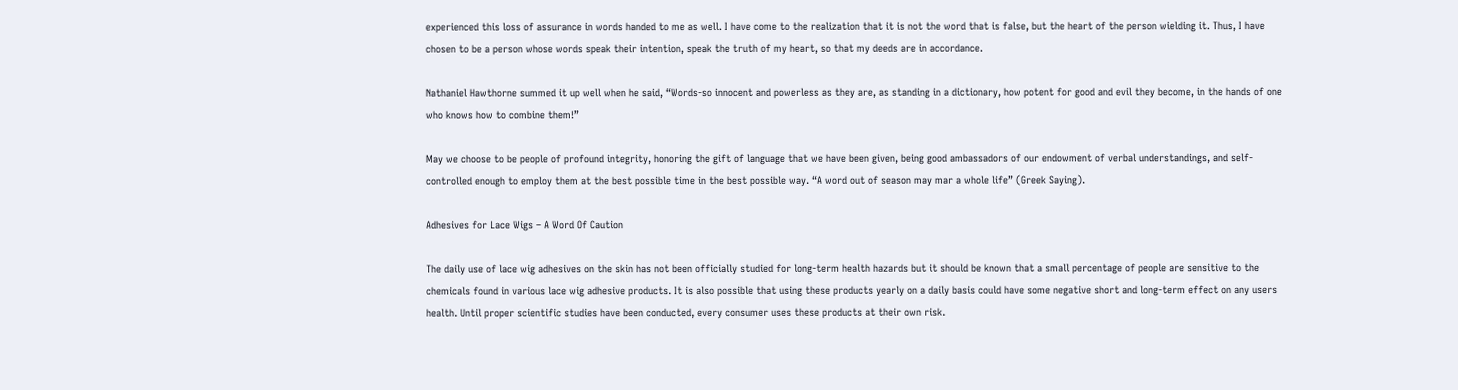experienced this loss of assurance in words handed to me as well. I have come to the realization that it is not the word that is false, but the heart of the person wielding it. Thus, I have chosen to be a person whose words speak their intention, speak the truth of my heart, so that my deeds are in accordance.

Nathaniel Hawthorne summed it up well when he said, “Words-so innocent and powerless as they are, as standing in a dictionary, how potent for good and evil they become, in the hands of one who knows how to combine them!”

May we choose to be people of profound integrity, honoring the gift of language that we have been given, being good ambassadors of our endowment of verbal understandings, and self-controlled enough to employ them at the best possible time in the best possible way. “A word out of season may mar a whole life” (Greek Saying).

Adhesives for Lace Wigs – A Word Of Caution

The daily use of lace wig adhesives on the skin has not been officially studied for long-term health hazards but it should be known that a small percentage of people are sensitive to the chemicals found in various lace wig adhesive products. It is also possible that using these products yearly on a daily basis could have some negative short and long-term effect on any users health. Until proper scientific studies have been conducted, every consumer uses these products at their own risk.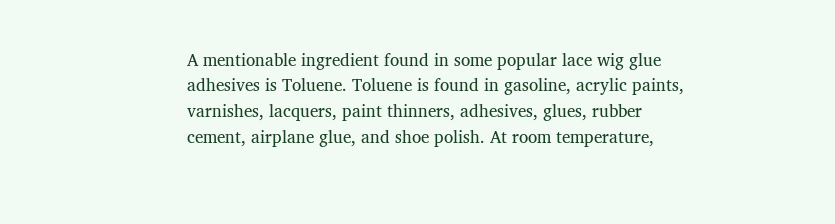A mentionable ingredient found in some popular lace wig glue adhesives is Toluene. Toluene is found in gasoline, acrylic paints, varnishes, lacquers, paint thinners, adhesives, glues, rubber cement, airplane glue, and shoe polish. At room temperature,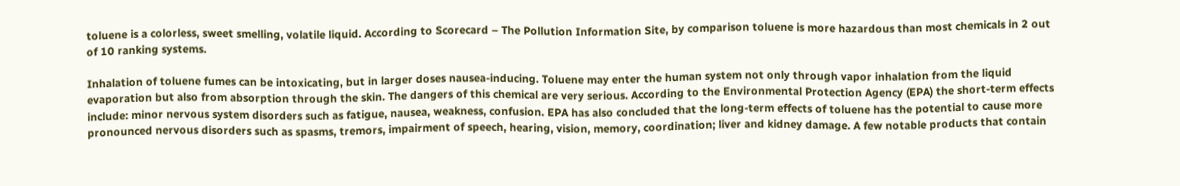toluene is a colorless, sweet smelling, volatile liquid. According to Scorecard – The Pollution Information Site, by comparison toluene is more hazardous than most chemicals in 2 out of 10 ranking systems.

Inhalation of toluene fumes can be intoxicating, but in larger doses nausea-inducing. Toluene may enter the human system not only through vapor inhalation from the liquid evaporation but also from absorption through the skin. The dangers of this chemical are very serious. According to the Environmental Protection Agency (EPA) the short-term effects include: minor nervous system disorders such as fatigue, nausea, weakness, confusion. EPA has also concluded that the long-term effects of toluene has the potential to cause more pronounced nervous disorders such as spasms, tremors, impairment of speech, hearing, vision, memory, coordination; liver and kidney damage. A few notable products that contain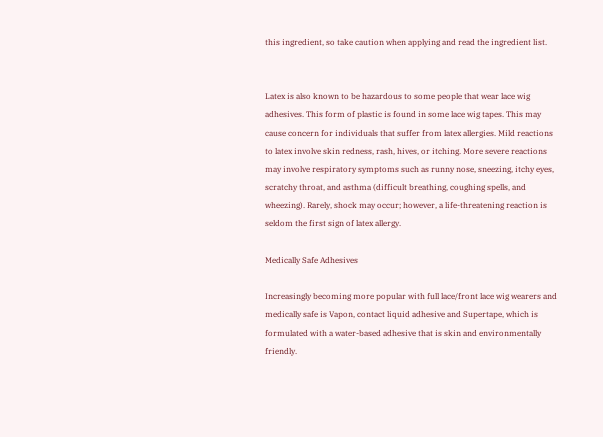this ingredient, so take caution when applying and read the ingredient list.


Latex is also known to be hazardous to some people that wear lace wig adhesives. This form of plastic is found in some lace wig tapes. This may cause concern for individuals that suffer from latex allergies. Mild reactions to latex involve skin redness, rash, hives, or itching. More severe reactions may involve respiratory symptoms such as runny nose, sneezing, itchy eyes, scratchy throat, and asthma (difficult breathing, coughing spells, and wheezing). Rarely, shock may occur; however, a life-threatening reaction is seldom the first sign of latex allergy.

Medically Safe Adhesives

Increasingly becoming more popular with full lace/front lace wig wearers and medically safe is Vapon, contact liquid adhesive and Supertape, which is formulated with a water-based adhesive that is skin and environmentally friendly.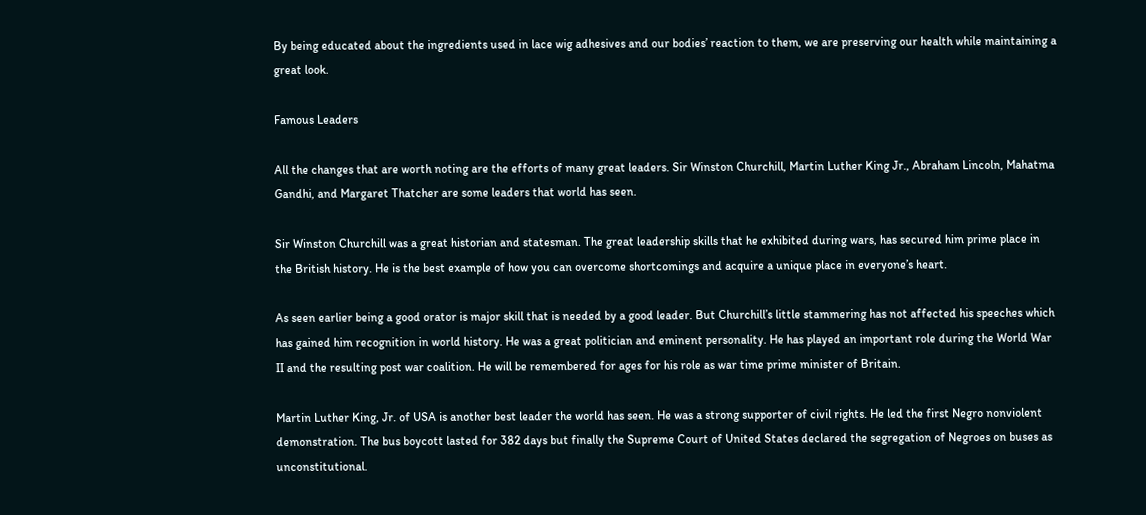By being educated about the ingredients used in lace wig adhesives and our bodies’ reaction to them, we are preserving our health while maintaining a great look.

Famous Leaders

All the changes that are worth noting are the efforts of many great leaders. Sir Winston Churchill, Martin Luther King Jr., Abraham Lincoln, Mahatma Gandhi, and Margaret Thatcher are some leaders that world has seen.

Sir Winston Churchill was a great historian and statesman. The great leadership skills that he exhibited during wars, has secured him prime place in the British history. He is the best example of how you can overcome shortcomings and acquire a unique place in everyone’s heart.

As seen earlier being a good orator is major skill that is needed by a good leader. But Churchill’s little stammering has not affected his speeches which has gained him recognition in world history. He was a great politician and eminent personality. He has played an important role during the World War II and the resulting post war coalition. He will be remembered for ages for his role as war time prime minister of Britain.

Martin Luther King, Jr. of USA is another best leader the world has seen. He was a strong supporter of civil rights. He led the first Negro nonviolent demonstration. The bus boycott lasted for 382 days but finally the Supreme Court of United States declared the segregation of Negroes on buses as unconstitutional.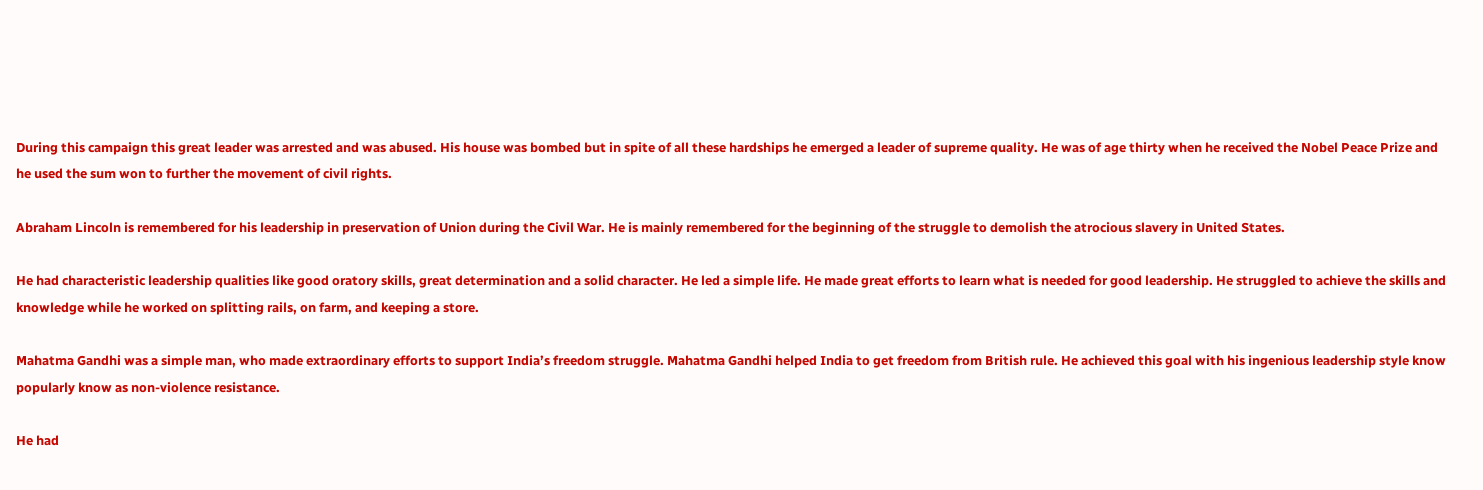During this campaign this great leader was arrested and was abused. His house was bombed but in spite of all these hardships he emerged a leader of supreme quality. He was of age thirty when he received the Nobel Peace Prize and he used the sum won to further the movement of civil rights.

Abraham Lincoln is remembered for his leadership in preservation of Union during the Civil War. He is mainly remembered for the beginning of the struggle to demolish the atrocious slavery in United States.

He had characteristic leadership qualities like good oratory skills, great determination and a solid character. He led a simple life. He made great efforts to learn what is needed for good leadership. He struggled to achieve the skills and knowledge while he worked on splitting rails, on farm, and keeping a store.

Mahatma Gandhi was a simple man, who made extraordinary efforts to support India’s freedom struggle. Mahatma Gandhi helped India to get freedom from British rule. He achieved this goal with his ingenious leadership style know popularly know as non-violence resistance.

He had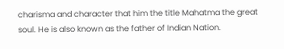charisma and character that him the title Mahatma the great soul. He is also known as the father of Indian Nation.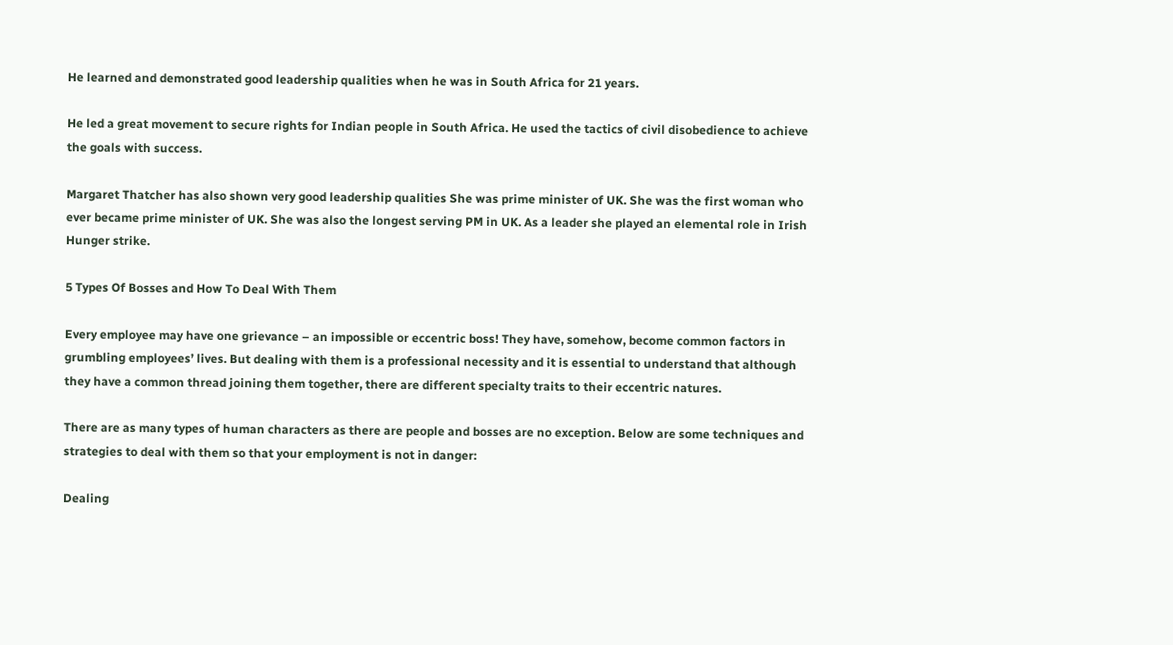He learned and demonstrated good leadership qualities when he was in South Africa for 21 years.

He led a great movement to secure rights for Indian people in South Africa. He used the tactics of civil disobedience to achieve the goals with success.

Margaret Thatcher has also shown very good leadership qualities She was prime minister of UK. She was the first woman who ever became prime minister of UK. She was also the longest serving PM in UK. As a leader she played an elemental role in Irish Hunger strike.

5 Types Of Bosses and How To Deal With Them

Every employee may have one grievance – an impossible or eccentric boss! They have, somehow, become common factors in grumbling employees’ lives. But dealing with them is a professional necessity and it is essential to understand that although they have a common thread joining them together, there are different specialty traits to their eccentric natures.

There are as many types of human characters as there are people and bosses are no exception. Below are some techniques and strategies to deal with them so that your employment is not in danger:

Dealing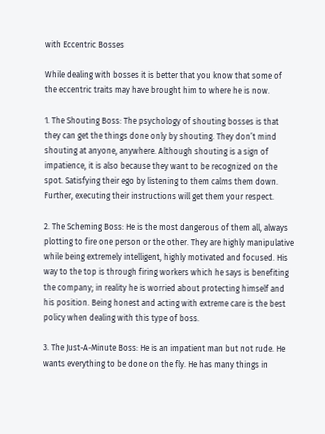with Eccentric Bosses

While dealing with bosses it is better that you know that some of the eccentric traits may have brought him to where he is now.

1. The Shouting Boss: The psychology of shouting bosses is that they can get the things done only by shouting. They don’t mind shouting at anyone, anywhere. Although shouting is a sign of impatience, it is also because they want to be recognized on the spot. Satisfying their ego by listening to them calms them down. Further, executing their instructions will get them your respect.

2. The Scheming Boss: He is the most dangerous of them all, always plotting to fire one person or the other. They are highly manipulative while being extremely intelligent, highly motivated and focused. His way to the top is through firing workers which he says is benefiting the company; in reality he is worried about protecting himself and his position. Being honest and acting with extreme care is the best policy when dealing with this type of boss.

3. The Just-A-Minute Boss: He is an impatient man but not rude. He wants everything to be done on the fly. He has many things in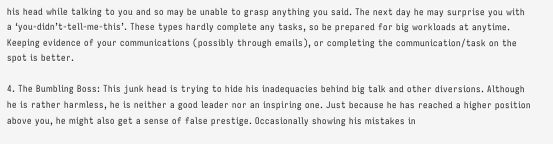his head while talking to you and so may be unable to grasp anything you said. The next day he may surprise you with a ‘you-didn’t-tell-me-this’. These types hardly complete any tasks, so be prepared for big workloads at anytime. Keeping evidence of your communications (possibly through emails), or completing the communication/task on the spot is better.

4. The Bumbling Boss: This junk head is trying to hide his inadequacies behind big talk and other diversions. Although he is rather harmless, he is neither a good leader nor an inspiring one. Just because he has reached a higher position above you, he might also get a sense of false prestige. Occasionally showing his mistakes in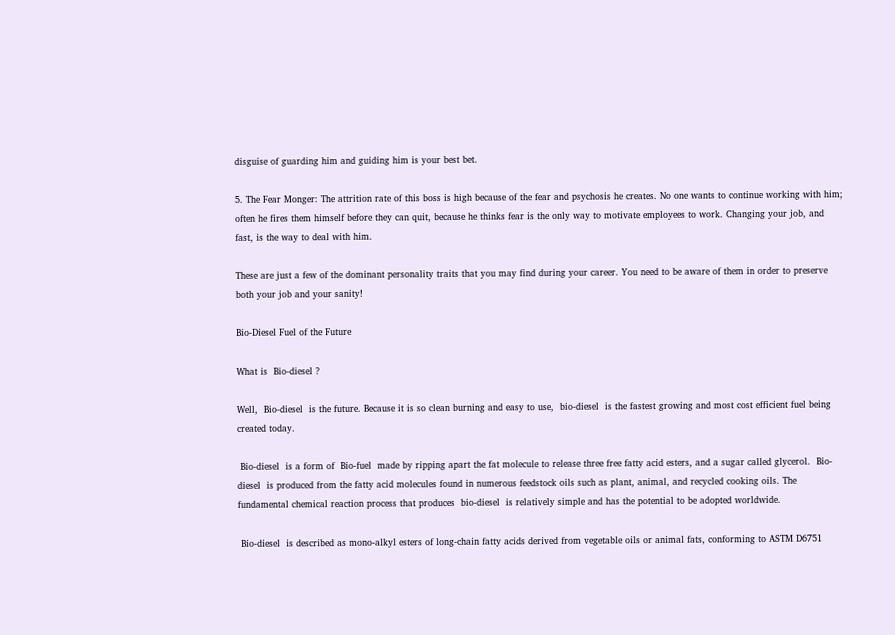disguise of guarding him and guiding him is your best bet.

5. The Fear Monger: The attrition rate of this boss is high because of the fear and psychosis he creates. No one wants to continue working with him; often he fires them himself before they can quit, because he thinks fear is the only way to motivate employees to work. Changing your job, and fast, is the way to deal with him.

These are just a few of the dominant personality traits that you may find during your career. You need to be aware of them in order to preserve both your job and your sanity!

Bio-Diesel Fuel of the Future

What is  Bio-diesel ?

Well,  Bio-diesel  is the future. Because it is so clean burning and easy to use,  bio-diesel  is the fastest growing and most cost efficient fuel being created today.

 Bio-diesel  is a form of  Bio-fuel  made by ripping apart the fat molecule to release three free fatty acid esters, and a sugar called glycerol.  Bio-diesel  is produced from the fatty acid molecules found in numerous feedstock oils such as plant, animal, and recycled cooking oils. The fundamental chemical reaction process that produces  bio-diesel  is relatively simple and has the potential to be adopted worldwide.

 Bio-diesel  is described as mono-alkyl esters of long-chain fatty acids derived from vegetable oils or animal fats, conforming to ASTM D6751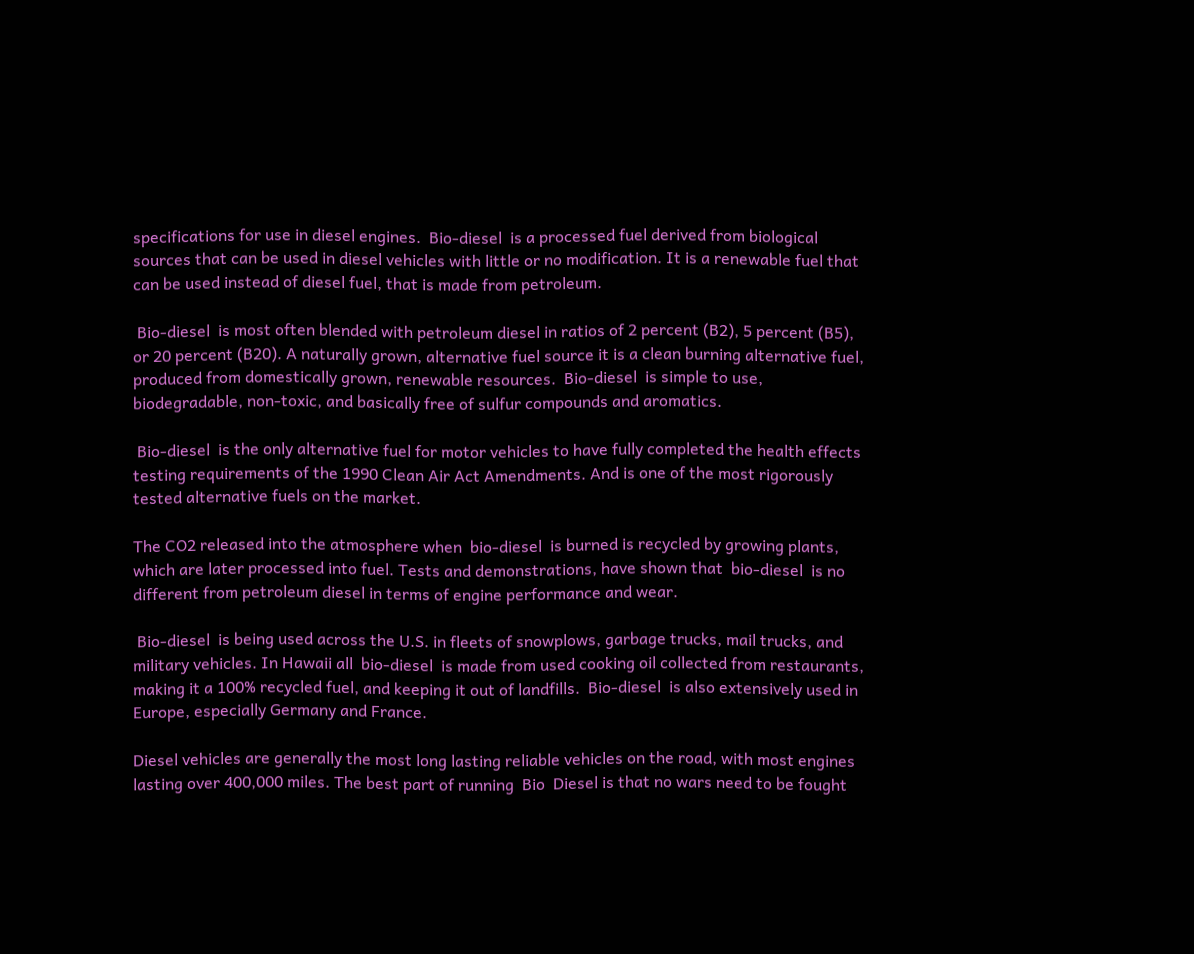specifications for use in diesel engines.  Bio-diesel  is a processed fuel derived from biological sources that can be used in diesel vehicles with little or no modification. It is a renewable fuel that can be used instead of diesel fuel, that is made from petroleum.

 Bio-diesel  is most often blended with petroleum diesel in ratios of 2 percent (B2), 5 percent (B5), or 20 percent (B20). A naturally grown, alternative fuel source it is a clean burning alternative fuel, produced from domestically grown, renewable resources.  Bio-diesel  is simple to use, biodegradable, non-toxic, and basically free of sulfur compounds and aromatics.

 Bio-diesel  is the only alternative fuel for motor vehicles to have fully completed the health effects testing requirements of the 1990 Clean Air Act Amendments. And is one of the most rigorously tested alternative fuels on the market.

The CO2 released into the atmosphere when  bio-diesel  is burned is recycled by growing plants, which are later processed into fuel. Tests and demonstrations, have shown that  bio-diesel  is no different from petroleum diesel in terms of engine performance and wear.

 Bio-diesel  is being used across the U.S. in fleets of snowplows, garbage trucks, mail trucks, and military vehicles. In Hawaii all  bio-diesel  is made from used cooking oil collected from restaurants, making it a 100% recycled fuel, and keeping it out of landfills.  Bio-diesel  is also extensively used in Europe, especially Germany and France.

Diesel vehicles are generally the most long lasting reliable vehicles on the road, with most engines lasting over 400,000 miles. The best part of running  Bio  Diesel is that no wars need to be fought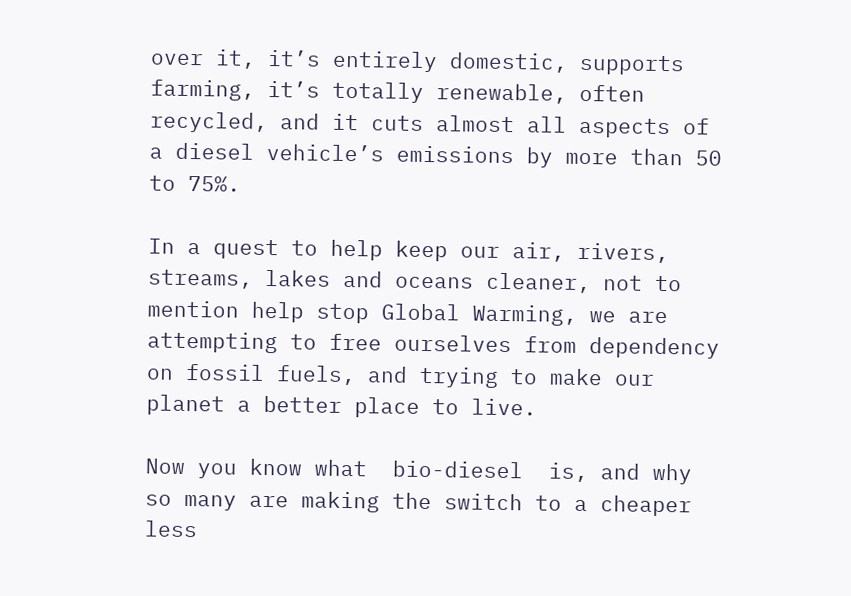over it, it’s entirely domestic, supports farming, it’s totally renewable, often recycled, and it cuts almost all aspects of a diesel vehicle’s emissions by more than 50 to 75%.

In a quest to help keep our air, rivers, streams, lakes and oceans cleaner, not to mention help stop Global Warming, we are attempting to free ourselves from dependency on fossil fuels, and trying to make our planet a better place to live.

Now you know what  bio-diesel  is, and why so many are making the switch to a cheaper less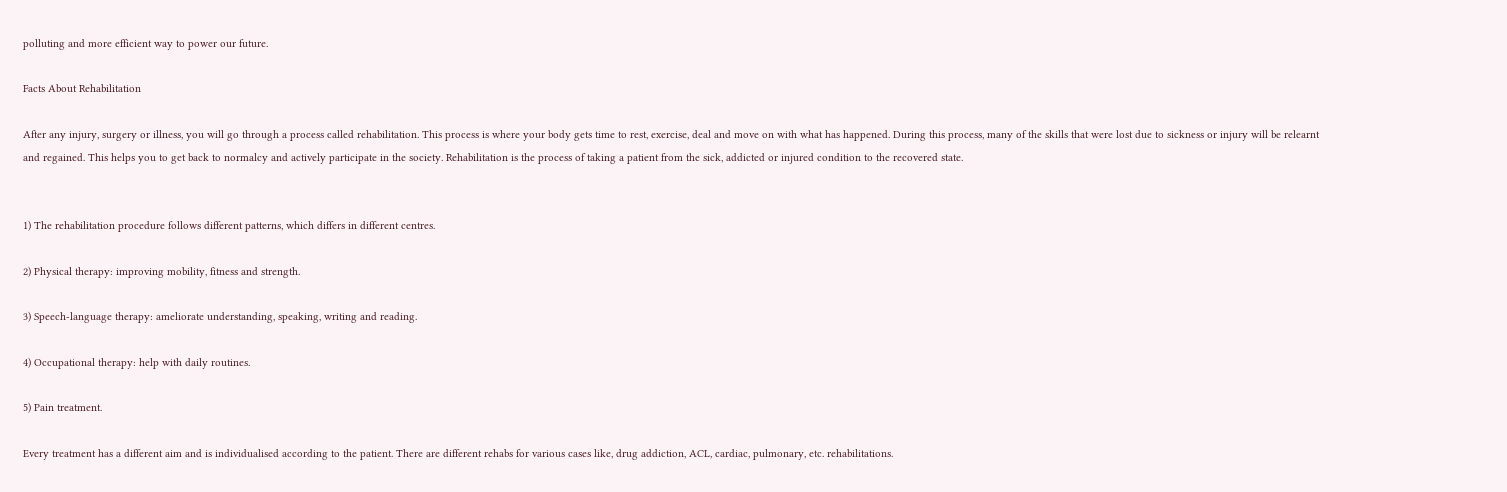polluting and more efficient way to power our future.

Facts About Rehabilitation

After any injury, surgery or illness, you will go through a process called rehabilitation. This process is where your body gets time to rest, exercise, deal and move on with what has happened. During this process, many of the skills that were lost due to sickness or injury will be relearnt and regained. This helps you to get back to normalcy and actively participate in the society. Rehabilitation is the process of taking a patient from the sick, addicted or injured condition to the recovered state.


1) The rehabilitation procedure follows different patterns, which differs in different centres.

2) Physical therapy: improving mobility, fitness and strength.

3) Speech-language therapy: ameliorate understanding, speaking, writing and reading.

4) Occupational therapy: help with daily routines.

5) Pain treatment.

Every treatment has a different aim and is individualised according to the patient. There are different rehabs for various cases like, drug addiction, ACL, cardiac, pulmonary, etc. rehabilitations.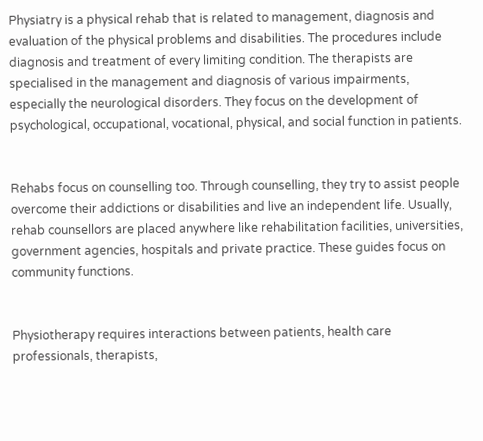Physiatry is a physical rehab that is related to management, diagnosis and evaluation of the physical problems and disabilities. The procedures include diagnosis and treatment of every limiting condition. The therapists are specialised in the management and diagnosis of various impairments, especially the neurological disorders. They focus on the development of psychological, occupational, vocational, physical, and social function in patients.


Rehabs focus on counselling too. Through counselling, they try to assist people overcome their addictions or disabilities and live an independent life. Usually, rehab counsellors are placed anywhere like rehabilitation facilities, universities, government agencies, hospitals and private practice. These guides focus on community functions.


Physiotherapy requires interactions between patients, health care professionals, therapists,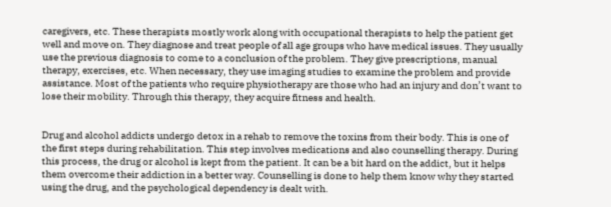caregivers, etc. These therapists mostly work along with occupational therapists to help the patient get well and move on. They diagnose and treat people of all age groups who have medical issues. They usually use the previous diagnosis to come to a conclusion of the problem. They give prescriptions, manual therapy, exercises, etc. When necessary, they use imaging studies to examine the problem and provide assistance. Most of the patients who require physiotherapy are those who had an injury and don’t want to lose their mobility. Through this therapy, they acquire fitness and health.


Drug and alcohol addicts undergo detox in a rehab to remove the toxins from their body. This is one of the first steps during rehabilitation. This step involves medications and also counselling therapy. During this process, the drug or alcohol is kept from the patient. It can be a bit hard on the addict, but it helps them overcome their addiction in a better way. Counselling is done to help them know why they started using the drug, and the psychological dependency is dealt with.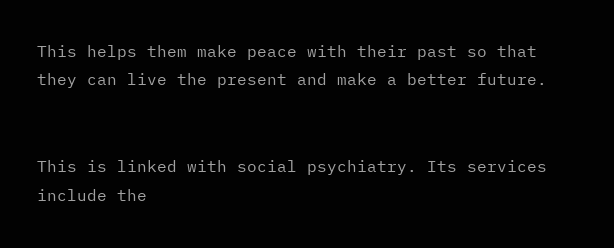This helps them make peace with their past so that they can live the present and make a better future.


This is linked with social psychiatry. Its services include the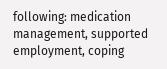following: medication management, supported employment, coping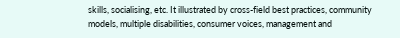skills, socialising, etc. It illustrated by cross-field best practices, community models, multiple disabilities, consumer voices, management and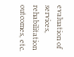evaluation of services, rehabilitation outcomes, etc.